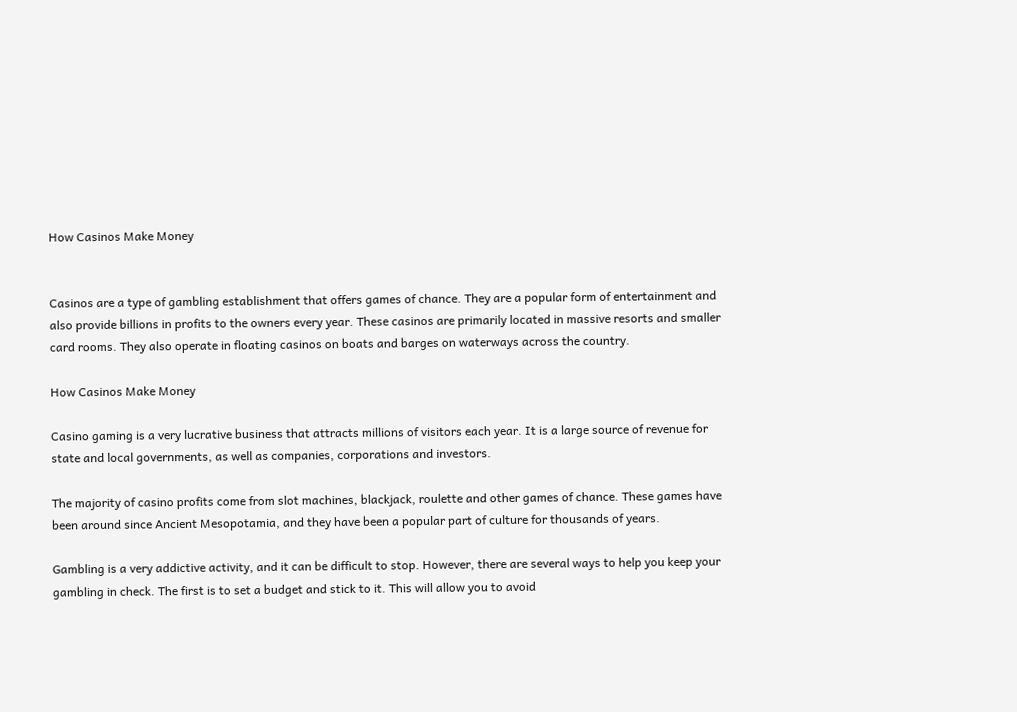How Casinos Make Money


Casinos are a type of gambling establishment that offers games of chance. They are a popular form of entertainment and also provide billions in profits to the owners every year. These casinos are primarily located in massive resorts and smaller card rooms. They also operate in floating casinos on boats and barges on waterways across the country.

How Casinos Make Money

Casino gaming is a very lucrative business that attracts millions of visitors each year. It is a large source of revenue for state and local governments, as well as companies, corporations and investors.

The majority of casino profits come from slot machines, blackjack, roulette and other games of chance. These games have been around since Ancient Mesopotamia, and they have been a popular part of culture for thousands of years.

Gambling is a very addictive activity, and it can be difficult to stop. However, there are several ways to help you keep your gambling in check. The first is to set a budget and stick to it. This will allow you to avoid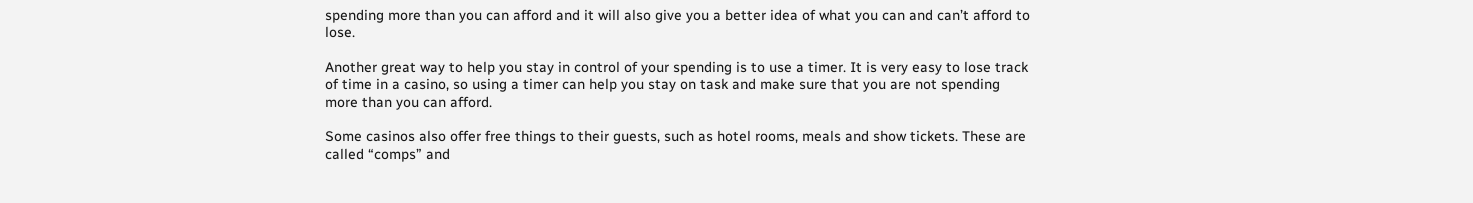spending more than you can afford and it will also give you a better idea of what you can and can’t afford to lose.

Another great way to help you stay in control of your spending is to use a timer. It is very easy to lose track of time in a casino, so using a timer can help you stay on task and make sure that you are not spending more than you can afford.

Some casinos also offer free things to their guests, such as hotel rooms, meals and show tickets. These are called “comps” and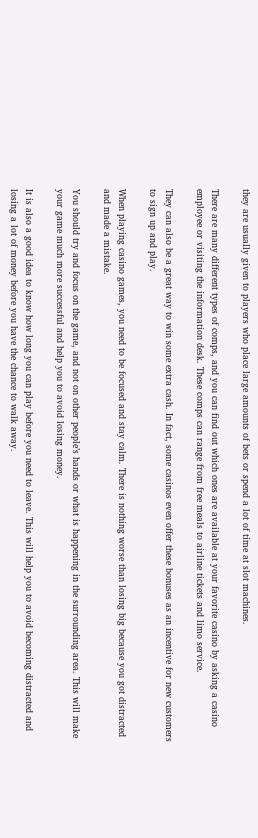they are usually given to players who place large amounts of bets or spend a lot of time at slot machines.

There are many different types of comps, and you can find out which ones are available at your favorite casino by asking a casino employee or visiting the information desk. These comps can range from free meals to airline tickets and limo service.

They can also be a great way to win some extra cash. In fact, some casinos even offer these bonuses as an incentive for new customers to sign up and play.

When playing casino games, you need to be focused and stay calm. There is nothing worse than losing big because you got distracted and made a mistake.

You should try and focus on the game, and not on other people’s hands or what is happening in the surrounding area. This will make your game much more successful and help you to avoid losing money.

It is also a good idea to know how long you can play before you need to leave. This will help you to avoid becoming distracted and losing a lot of money before you have the chance to walk away.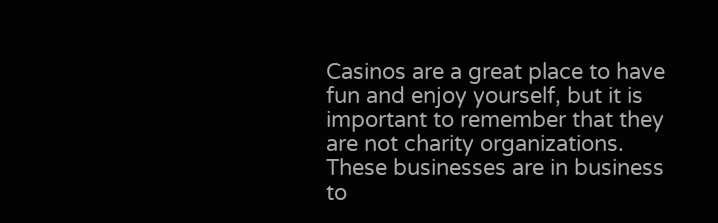Casinos are a great place to have fun and enjoy yourself, but it is important to remember that they are not charity organizations. These businesses are in business to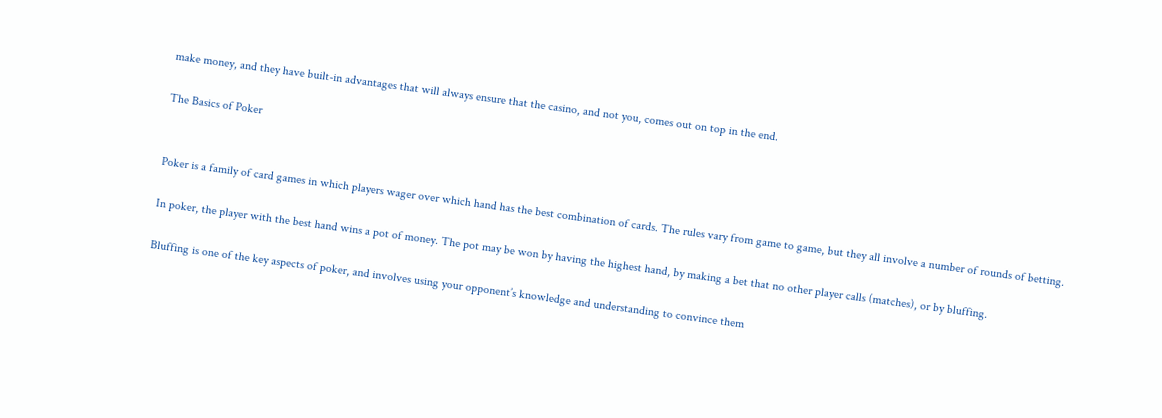make money, and they have built-in advantages that will always ensure that the casino, and not you, comes out on top in the end.

The Basics of Poker


Poker is a family of card games in which players wager over which hand has the best combination of cards. The rules vary from game to game, but they all involve a number of rounds of betting.

In poker, the player with the best hand wins a pot of money. The pot may be won by having the highest hand, by making a bet that no other player calls (matches), or by bluffing.

Bluffing is one of the key aspects of poker, and involves using your opponent’s knowledge and understanding to convince them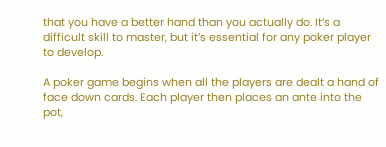that you have a better hand than you actually do. It’s a difficult skill to master, but it’s essential for any poker player to develop.

A poker game begins when all the players are dealt a hand of face down cards. Each player then places an ante into the pot,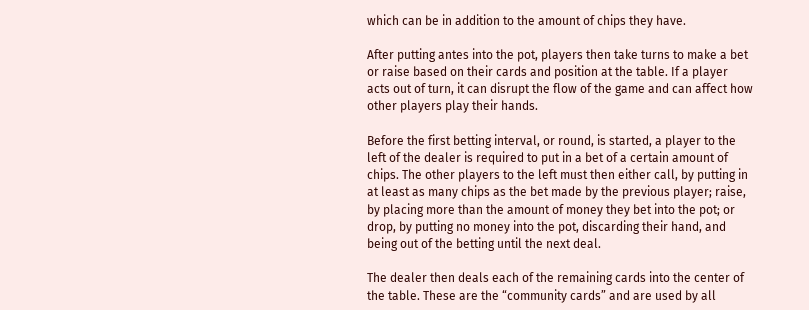which can be in addition to the amount of chips they have.

After putting antes into the pot, players then take turns to make a bet or raise based on their cards and position at the table. If a player acts out of turn, it can disrupt the flow of the game and can affect how other players play their hands.

Before the first betting interval, or round, is started, a player to the left of the dealer is required to put in a bet of a certain amount of chips. The other players to the left must then either call, by putting in at least as many chips as the bet made by the previous player; raise, by placing more than the amount of money they bet into the pot; or drop, by putting no money into the pot, discarding their hand, and being out of the betting until the next deal.

The dealer then deals each of the remaining cards into the center of the table. These are the “community cards” and are used by all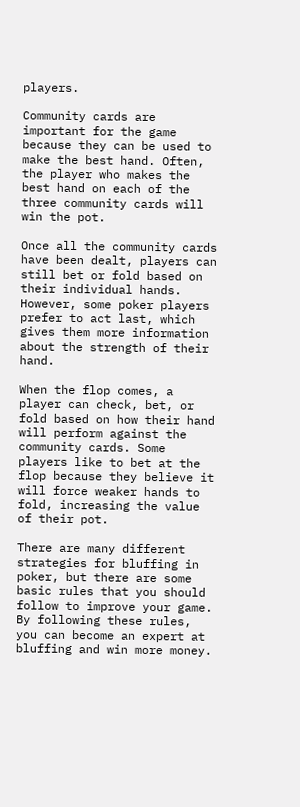players.

Community cards are important for the game because they can be used to make the best hand. Often, the player who makes the best hand on each of the three community cards will win the pot.

Once all the community cards have been dealt, players can still bet or fold based on their individual hands. However, some poker players prefer to act last, which gives them more information about the strength of their hand.

When the flop comes, a player can check, bet, or fold based on how their hand will perform against the community cards. Some players like to bet at the flop because they believe it will force weaker hands to fold, increasing the value of their pot.

There are many different strategies for bluffing in poker, but there are some basic rules that you should follow to improve your game. By following these rules, you can become an expert at bluffing and win more money.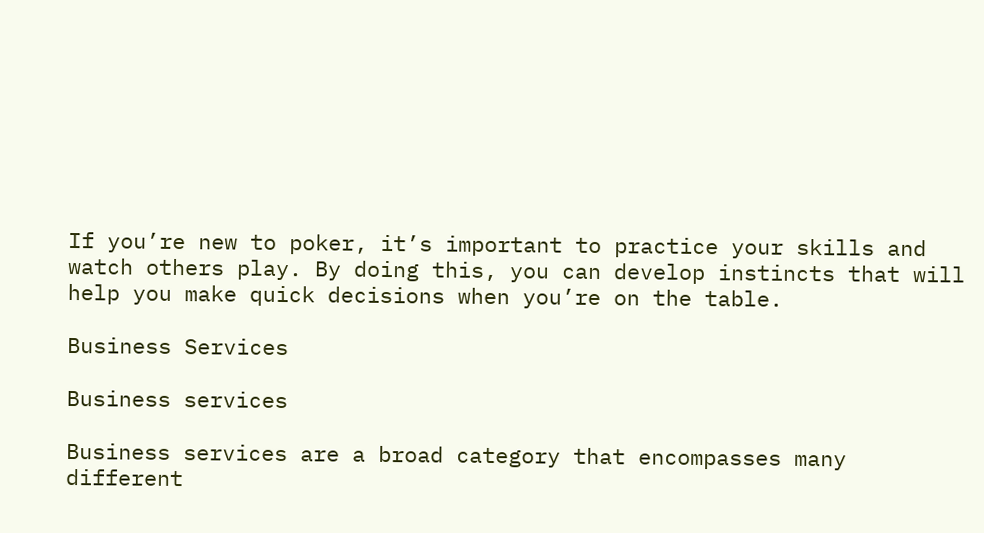If you’re new to poker, it’s important to practice your skills and watch others play. By doing this, you can develop instincts that will help you make quick decisions when you’re on the table.

Business Services

Business services

Business services are a broad category that encompasses many different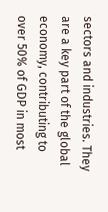sectors and industries. They are a key part of the global economy, contributing to over 50% of GDP in most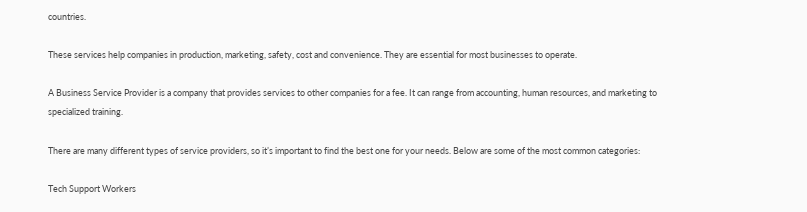countries.

These services help companies in production, marketing, safety, cost and convenience. They are essential for most businesses to operate.

A Business Service Provider is a company that provides services to other companies for a fee. It can range from accounting, human resources, and marketing to specialized training.

There are many different types of service providers, so it’s important to find the best one for your needs. Below are some of the most common categories:

Tech Support Workers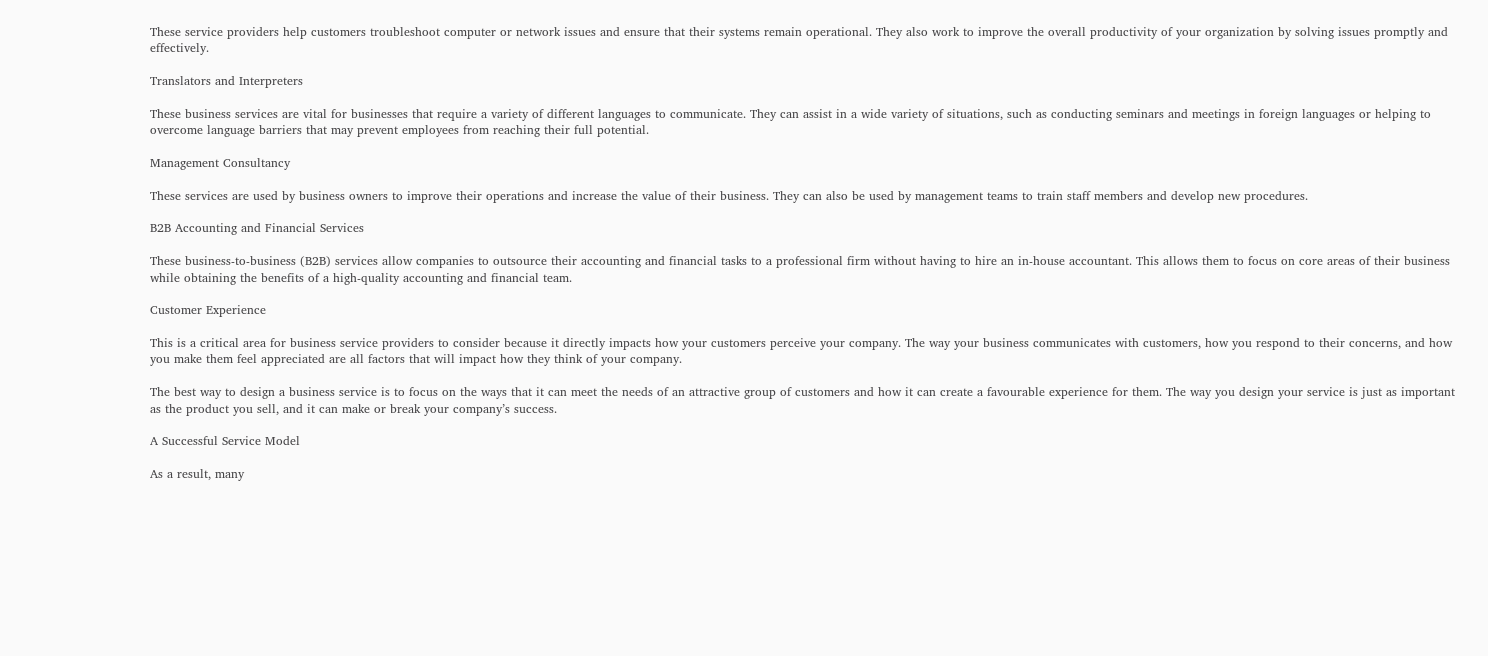These service providers help customers troubleshoot computer or network issues and ensure that their systems remain operational. They also work to improve the overall productivity of your organization by solving issues promptly and effectively.

Translators and Interpreters

These business services are vital for businesses that require a variety of different languages to communicate. They can assist in a wide variety of situations, such as conducting seminars and meetings in foreign languages or helping to overcome language barriers that may prevent employees from reaching their full potential.

Management Consultancy

These services are used by business owners to improve their operations and increase the value of their business. They can also be used by management teams to train staff members and develop new procedures.

B2B Accounting and Financial Services

These business-to-business (B2B) services allow companies to outsource their accounting and financial tasks to a professional firm without having to hire an in-house accountant. This allows them to focus on core areas of their business while obtaining the benefits of a high-quality accounting and financial team.

Customer Experience

This is a critical area for business service providers to consider because it directly impacts how your customers perceive your company. The way your business communicates with customers, how you respond to their concerns, and how you make them feel appreciated are all factors that will impact how they think of your company.

The best way to design a business service is to focus on the ways that it can meet the needs of an attractive group of customers and how it can create a favourable experience for them. The way you design your service is just as important as the product you sell, and it can make or break your company’s success.

A Successful Service Model

As a result, many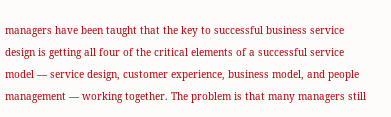managers have been taught that the key to successful business service design is getting all four of the critical elements of a successful service model — service design, customer experience, business model, and people management — working together. The problem is that many managers still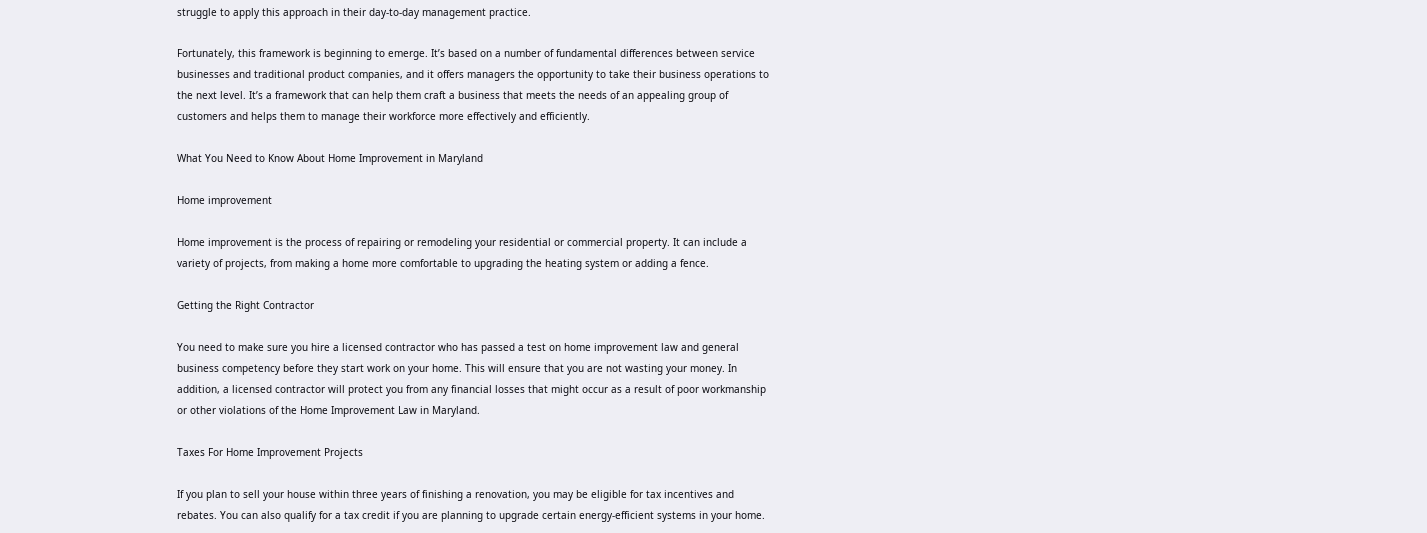struggle to apply this approach in their day-to-day management practice.

Fortunately, this framework is beginning to emerge. It’s based on a number of fundamental differences between service businesses and traditional product companies, and it offers managers the opportunity to take their business operations to the next level. It’s a framework that can help them craft a business that meets the needs of an appealing group of customers and helps them to manage their workforce more effectively and efficiently.

What You Need to Know About Home Improvement in Maryland

Home improvement

Home improvement is the process of repairing or remodeling your residential or commercial property. It can include a variety of projects, from making a home more comfortable to upgrading the heating system or adding a fence.

Getting the Right Contractor

You need to make sure you hire a licensed contractor who has passed a test on home improvement law and general business competency before they start work on your home. This will ensure that you are not wasting your money. In addition, a licensed contractor will protect you from any financial losses that might occur as a result of poor workmanship or other violations of the Home Improvement Law in Maryland.

Taxes For Home Improvement Projects

If you plan to sell your house within three years of finishing a renovation, you may be eligible for tax incentives and rebates. You can also qualify for a tax credit if you are planning to upgrade certain energy-efficient systems in your home.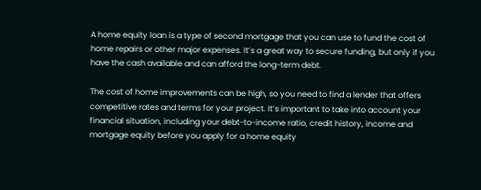A home equity loan is a type of second mortgage that you can use to fund the cost of home repairs or other major expenses. It’s a great way to secure funding, but only if you have the cash available and can afford the long-term debt.

The cost of home improvements can be high, so you need to find a lender that offers competitive rates and terms for your project. It’s important to take into account your financial situation, including your debt-to-income ratio, credit history, income and mortgage equity before you apply for a home equity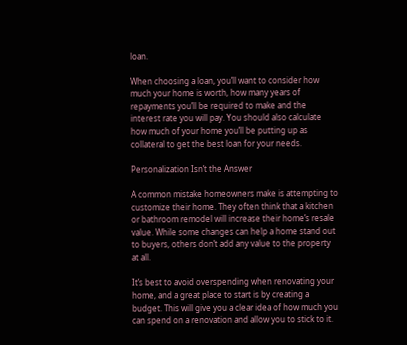loan.

When choosing a loan, you’ll want to consider how much your home is worth, how many years of repayments you’ll be required to make and the interest rate you will pay. You should also calculate how much of your home you’ll be putting up as collateral to get the best loan for your needs.

Personalization Isn’t the Answer

A common mistake homeowners make is attempting to customize their home. They often think that a kitchen or bathroom remodel will increase their home’s resale value. While some changes can help a home stand out to buyers, others don’t add any value to the property at all.

It’s best to avoid overspending when renovating your home, and a great place to start is by creating a budget. This will give you a clear idea of how much you can spend on a renovation and allow you to stick to it.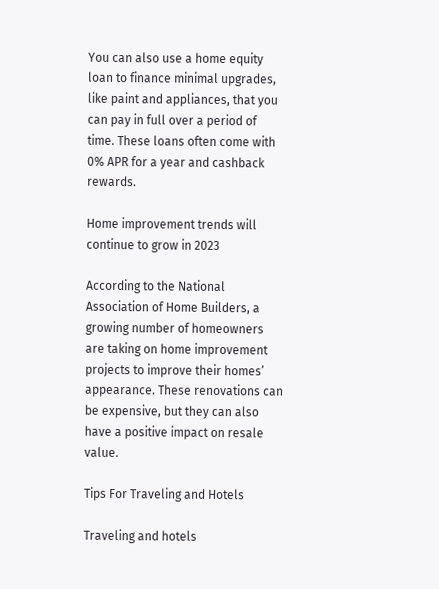You can also use a home equity loan to finance minimal upgrades, like paint and appliances, that you can pay in full over a period of time. These loans often come with 0% APR for a year and cashback rewards.

Home improvement trends will continue to grow in 2023

According to the National Association of Home Builders, a growing number of homeowners are taking on home improvement projects to improve their homes’ appearance. These renovations can be expensive, but they can also have a positive impact on resale value.

Tips For Traveling and Hotels

Traveling and hotels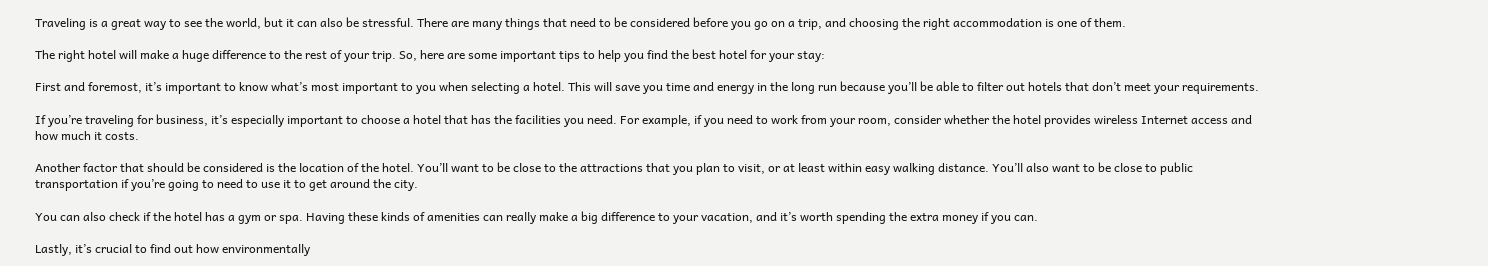Traveling is a great way to see the world, but it can also be stressful. There are many things that need to be considered before you go on a trip, and choosing the right accommodation is one of them.

The right hotel will make a huge difference to the rest of your trip. So, here are some important tips to help you find the best hotel for your stay:

First and foremost, it’s important to know what’s most important to you when selecting a hotel. This will save you time and energy in the long run because you’ll be able to filter out hotels that don’t meet your requirements.

If you’re traveling for business, it’s especially important to choose a hotel that has the facilities you need. For example, if you need to work from your room, consider whether the hotel provides wireless Internet access and how much it costs.

Another factor that should be considered is the location of the hotel. You’ll want to be close to the attractions that you plan to visit, or at least within easy walking distance. You’ll also want to be close to public transportation if you’re going to need to use it to get around the city.

You can also check if the hotel has a gym or spa. Having these kinds of amenities can really make a big difference to your vacation, and it’s worth spending the extra money if you can.

Lastly, it’s crucial to find out how environmentally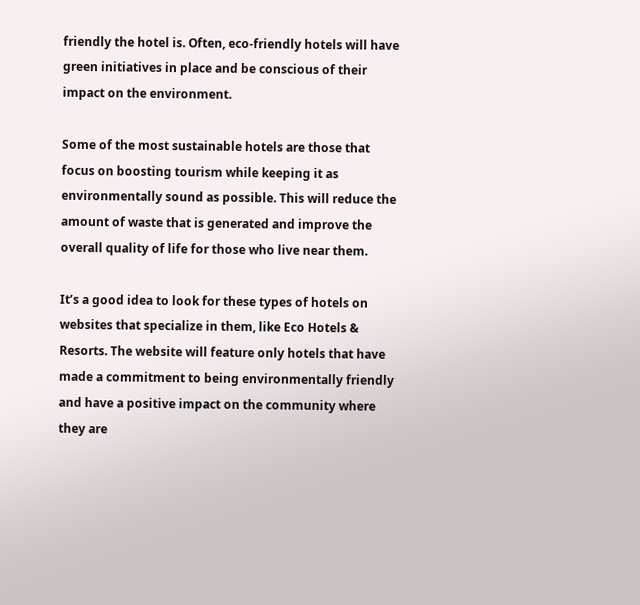friendly the hotel is. Often, eco-friendly hotels will have green initiatives in place and be conscious of their impact on the environment.

Some of the most sustainable hotels are those that focus on boosting tourism while keeping it as environmentally sound as possible. This will reduce the amount of waste that is generated and improve the overall quality of life for those who live near them.

It’s a good idea to look for these types of hotels on websites that specialize in them, like Eco Hotels & Resorts. The website will feature only hotels that have made a commitment to being environmentally friendly and have a positive impact on the community where they are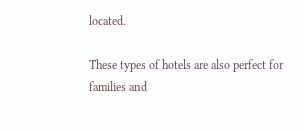located.

These types of hotels are also perfect for families and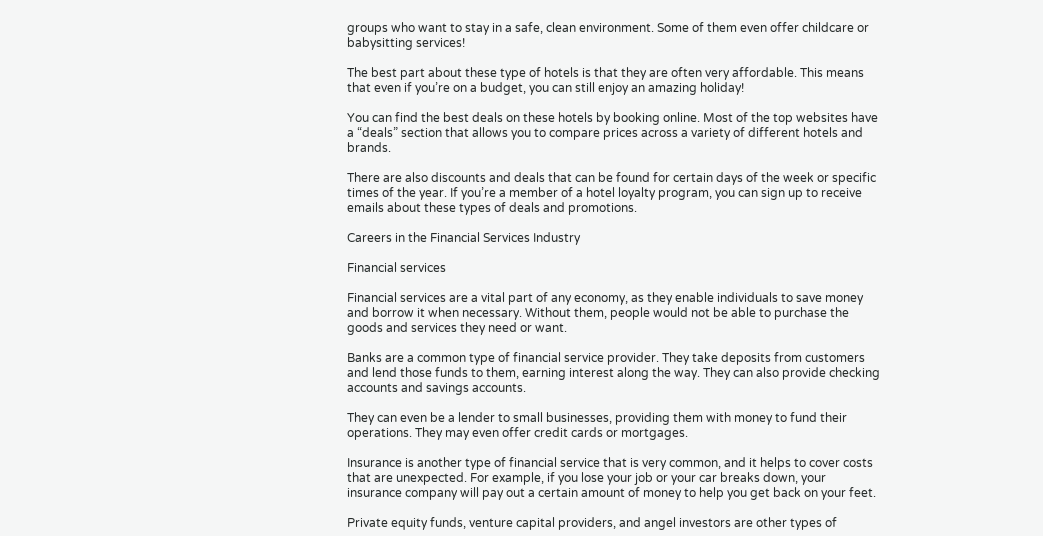groups who want to stay in a safe, clean environment. Some of them even offer childcare or babysitting services!

The best part about these type of hotels is that they are often very affordable. This means that even if you’re on a budget, you can still enjoy an amazing holiday!

You can find the best deals on these hotels by booking online. Most of the top websites have a “deals” section that allows you to compare prices across a variety of different hotels and brands.

There are also discounts and deals that can be found for certain days of the week or specific times of the year. If you’re a member of a hotel loyalty program, you can sign up to receive emails about these types of deals and promotions.

Careers in the Financial Services Industry

Financial services

Financial services are a vital part of any economy, as they enable individuals to save money and borrow it when necessary. Without them, people would not be able to purchase the goods and services they need or want.

Banks are a common type of financial service provider. They take deposits from customers and lend those funds to them, earning interest along the way. They can also provide checking accounts and savings accounts.

They can even be a lender to small businesses, providing them with money to fund their operations. They may even offer credit cards or mortgages.

Insurance is another type of financial service that is very common, and it helps to cover costs that are unexpected. For example, if you lose your job or your car breaks down, your insurance company will pay out a certain amount of money to help you get back on your feet.

Private equity funds, venture capital providers, and angel investors are other types of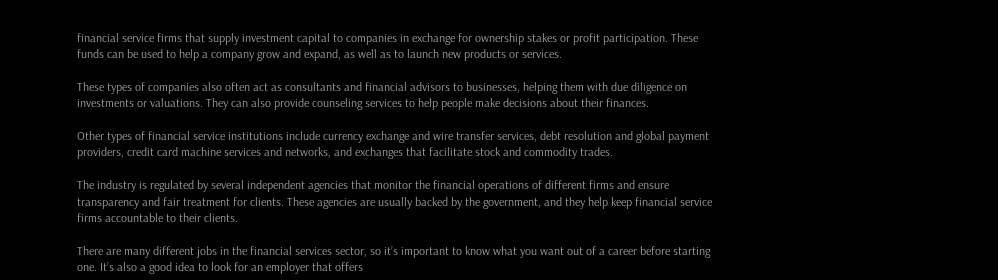financial service firms that supply investment capital to companies in exchange for ownership stakes or profit participation. These funds can be used to help a company grow and expand, as well as to launch new products or services.

These types of companies also often act as consultants and financial advisors to businesses, helping them with due diligence on investments or valuations. They can also provide counseling services to help people make decisions about their finances.

Other types of financial service institutions include currency exchange and wire transfer services, debt resolution and global payment providers, credit card machine services and networks, and exchanges that facilitate stock and commodity trades.

The industry is regulated by several independent agencies that monitor the financial operations of different firms and ensure transparency and fair treatment for clients. These agencies are usually backed by the government, and they help keep financial service firms accountable to their clients.

There are many different jobs in the financial services sector, so it’s important to know what you want out of a career before starting one. It’s also a good idea to look for an employer that offers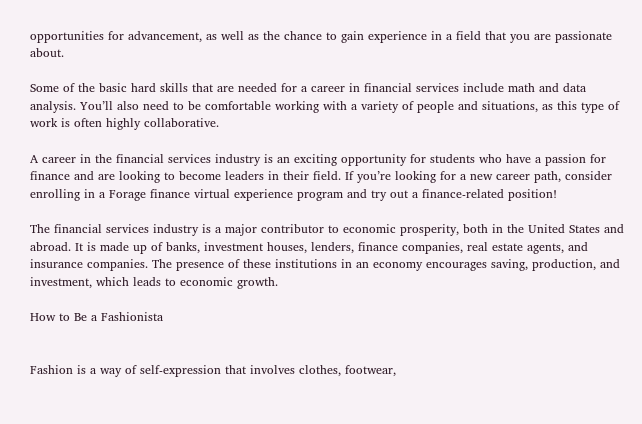opportunities for advancement, as well as the chance to gain experience in a field that you are passionate about.

Some of the basic hard skills that are needed for a career in financial services include math and data analysis. You’ll also need to be comfortable working with a variety of people and situations, as this type of work is often highly collaborative.

A career in the financial services industry is an exciting opportunity for students who have a passion for finance and are looking to become leaders in their field. If you’re looking for a new career path, consider enrolling in a Forage finance virtual experience program and try out a finance-related position!

The financial services industry is a major contributor to economic prosperity, both in the United States and abroad. It is made up of banks, investment houses, lenders, finance companies, real estate agents, and insurance companies. The presence of these institutions in an economy encourages saving, production, and investment, which leads to economic growth.

How to Be a Fashionista


Fashion is a way of self-expression that involves clothes, footwear,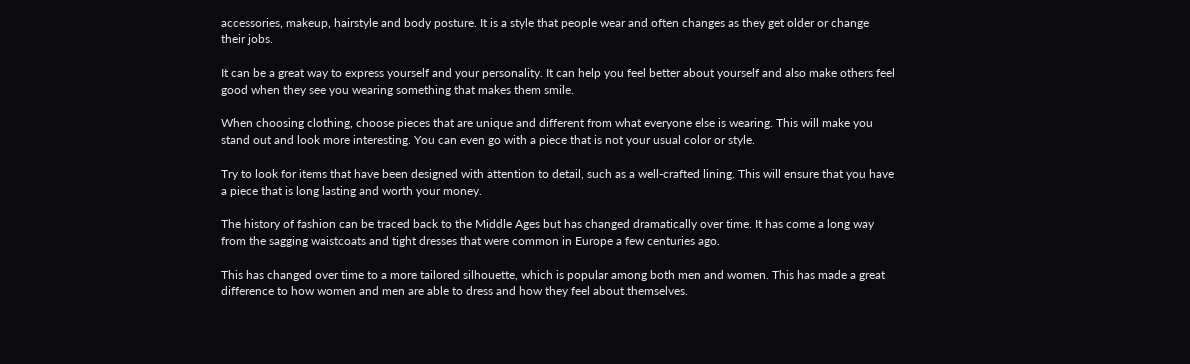accessories, makeup, hairstyle and body posture. It is a style that people wear and often changes as they get older or change their jobs.

It can be a great way to express yourself and your personality. It can help you feel better about yourself and also make others feel good when they see you wearing something that makes them smile.

When choosing clothing, choose pieces that are unique and different from what everyone else is wearing. This will make you stand out and look more interesting. You can even go with a piece that is not your usual color or style.

Try to look for items that have been designed with attention to detail, such as a well-crafted lining. This will ensure that you have a piece that is long lasting and worth your money.

The history of fashion can be traced back to the Middle Ages but has changed dramatically over time. It has come a long way from the sagging waistcoats and tight dresses that were common in Europe a few centuries ago.

This has changed over time to a more tailored silhouette, which is popular among both men and women. This has made a great difference to how women and men are able to dress and how they feel about themselves.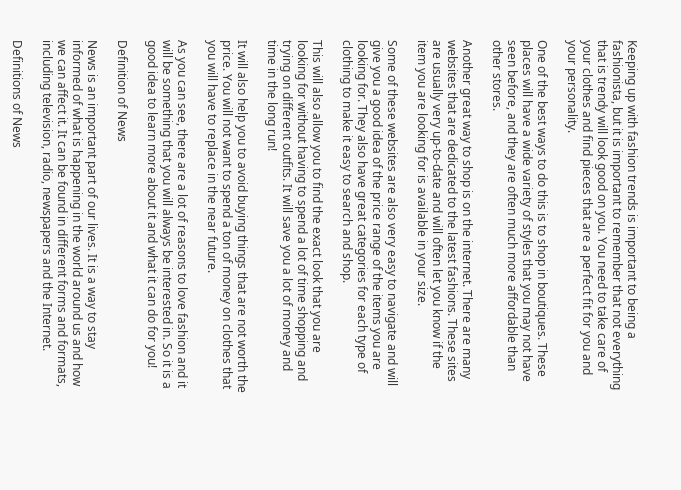Keeping up with fashion trends is important to being a fashionista, but it is important to remember that not everything that is trendy will look good on you. You need to take care of your clothes and find pieces that are a perfect fit for you and your personality.

One of the best ways to do this is to shop in boutiques. These places will have a wide variety of styles that you may not have seen before, and they are often much more affordable than other stores.

Another great way to shop is on the internet. There are many websites that are dedicated to the latest fashions. These sites are usually very up-to-date and will often let you know if the item you are looking for is available in your size.

Some of these websites are also very easy to navigate and will give you a good idea of the price range of the items you are looking for. They also have great categories for each type of clothing to make it easy to search and shop.

This will also allow you to find the exact look that you are looking for without having to spend a lot of time shopping and trying on different outfits. It will save you a lot of money and time in the long run!

It will also help you to avoid buying things that are not worth the price. You will not want to spend a ton of money on clothes that you will have to replace in the near future.

As you can see, there are a lot of reasons to love fashion and it will be something that you will always be interested in. So it is a good idea to learn more about it and what it can do for you!

Definition of News

News is an important part of our lives. It is a way to stay informed of what is happening in the world around us and how we can affect it. It can be found in different forms and formats, including television, radio, newspapers and the Internet.

Definitions of News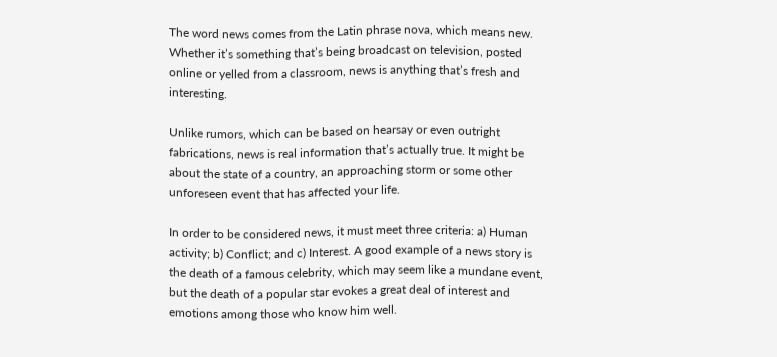The word news comes from the Latin phrase nova, which means new. Whether it’s something that’s being broadcast on television, posted online or yelled from a classroom, news is anything that’s fresh and interesting.

Unlike rumors, which can be based on hearsay or even outright fabrications, news is real information that’s actually true. It might be about the state of a country, an approaching storm or some other unforeseen event that has affected your life.

In order to be considered news, it must meet three criteria: a) Human activity; b) Conflict; and c) Interest. A good example of a news story is the death of a famous celebrity, which may seem like a mundane event, but the death of a popular star evokes a great deal of interest and emotions among those who know him well.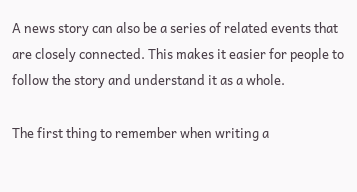A news story can also be a series of related events that are closely connected. This makes it easier for people to follow the story and understand it as a whole.

The first thing to remember when writing a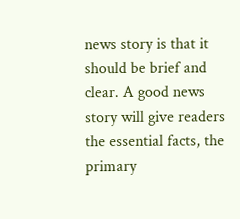news story is that it should be brief and clear. A good news story will give readers the essential facts, the primary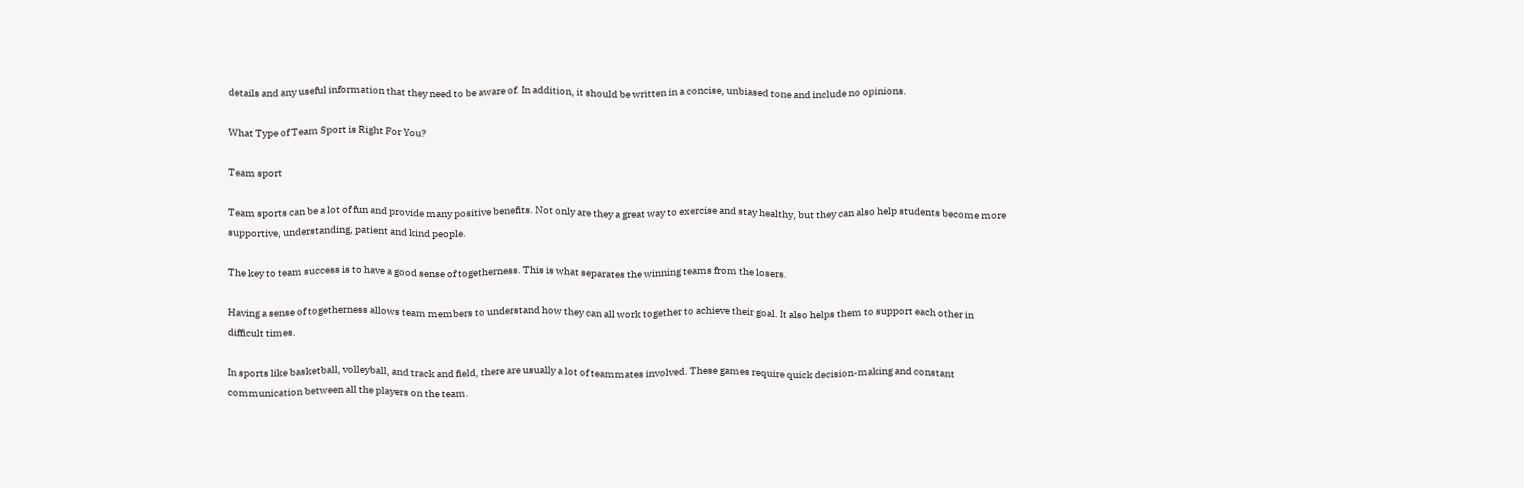details and any useful information that they need to be aware of. In addition, it should be written in a concise, unbiased tone and include no opinions.

What Type of Team Sport is Right For You?

Team sport

Team sports can be a lot of fun and provide many positive benefits. Not only are they a great way to exercise and stay healthy, but they can also help students become more supportive, understanding, patient and kind people.

The key to team success is to have a good sense of togetherness. This is what separates the winning teams from the losers.

Having a sense of togetherness allows team members to understand how they can all work together to achieve their goal. It also helps them to support each other in difficult times.

In sports like basketball, volleyball, and track and field, there are usually a lot of teammates involved. These games require quick decision-making and constant communication between all the players on the team.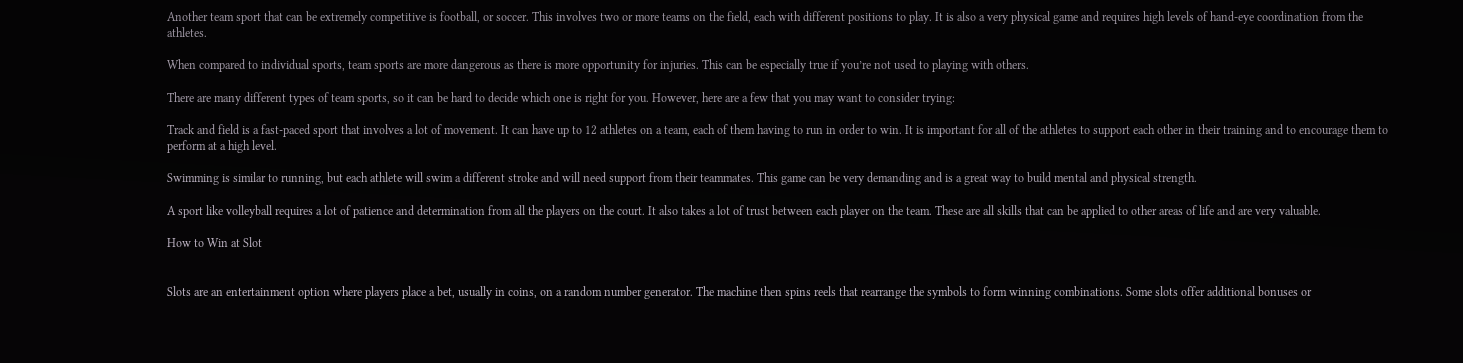Another team sport that can be extremely competitive is football, or soccer. This involves two or more teams on the field, each with different positions to play. It is also a very physical game and requires high levels of hand-eye coordination from the athletes.

When compared to individual sports, team sports are more dangerous as there is more opportunity for injuries. This can be especially true if you’re not used to playing with others.

There are many different types of team sports, so it can be hard to decide which one is right for you. However, here are a few that you may want to consider trying:

Track and field is a fast-paced sport that involves a lot of movement. It can have up to 12 athletes on a team, each of them having to run in order to win. It is important for all of the athletes to support each other in their training and to encourage them to perform at a high level.

Swimming is similar to running, but each athlete will swim a different stroke and will need support from their teammates. This game can be very demanding and is a great way to build mental and physical strength.

A sport like volleyball requires a lot of patience and determination from all the players on the court. It also takes a lot of trust between each player on the team. These are all skills that can be applied to other areas of life and are very valuable.

How to Win at Slot


Slots are an entertainment option where players place a bet, usually in coins, on a random number generator. The machine then spins reels that rearrange the symbols to form winning combinations. Some slots offer additional bonuses or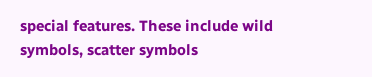special features. These include wild symbols, scatter symbols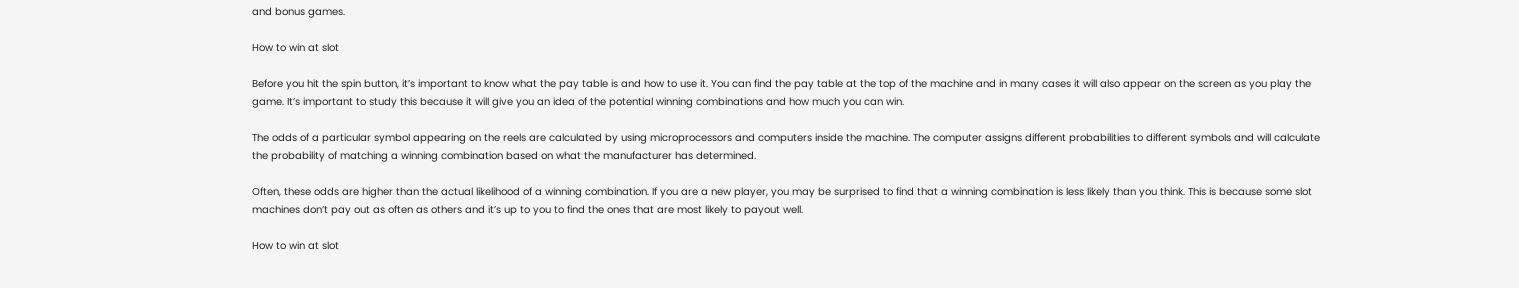and bonus games.

How to win at slot

Before you hit the spin button, it’s important to know what the pay table is and how to use it. You can find the pay table at the top of the machine and in many cases it will also appear on the screen as you play the game. It’s important to study this because it will give you an idea of the potential winning combinations and how much you can win.

The odds of a particular symbol appearing on the reels are calculated by using microprocessors and computers inside the machine. The computer assigns different probabilities to different symbols and will calculate the probability of matching a winning combination based on what the manufacturer has determined.

Often, these odds are higher than the actual likelihood of a winning combination. If you are a new player, you may be surprised to find that a winning combination is less likely than you think. This is because some slot machines don’t pay out as often as others and it’s up to you to find the ones that are most likely to payout well.

How to win at slot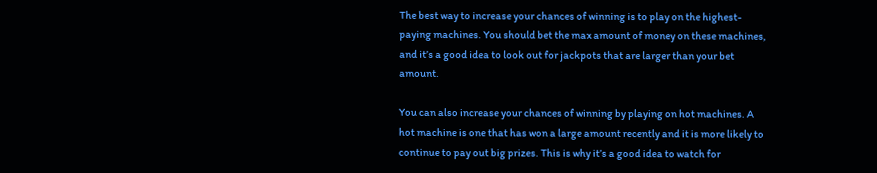The best way to increase your chances of winning is to play on the highest-paying machines. You should bet the max amount of money on these machines, and it’s a good idea to look out for jackpots that are larger than your bet amount.

You can also increase your chances of winning by playing on hot machines. A hot machine is one that has won a large amount recently and it is more likely to continue to pay out big prizes. This is why it’s a good idea to watch for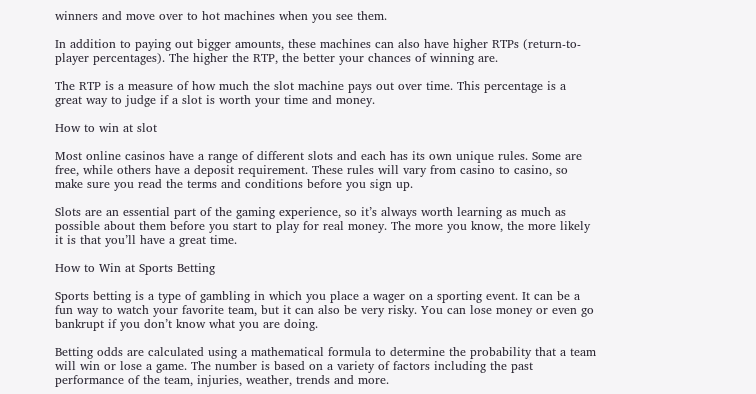winners and move over to hot machines when you see them.

In addition to paying out bigger amounts, these machines can also have higher RTPs (return-to-player percentages). The higher the RTP, the better your chances of winning are.

The RTP is a measure of how much the slot machine pays out over time. This percentage is a great way to judge if a slot is worth your time and money.

How to win at slot

Most online casinos have a range of different slots and each has its own unique rules. Some are free, while others have a deposit requirement. These rules will vary from casino to casino, so make sure you read the terms and conditions before you sign up.

Slots are an essential part of the gaming experience, so it’s always worth learning as much as possible about them before you start to play for real money. The more you know, the more likely it is that you’ll have a great time.

How to Win at Sports Betting

Sports betting is a type of gambling in which you place a wager on a sporting event. It can be a fun way to watch your favorite team, but it can also be very risky. You can lose money or even go bankrupt if you don’t know what you are doing.

Betting odds are calculated using a mathematical formula to determine the probability that a team will win or lose a game. The number is based on a variety of factors including the past performance of the team, injuries, weather, trends and more.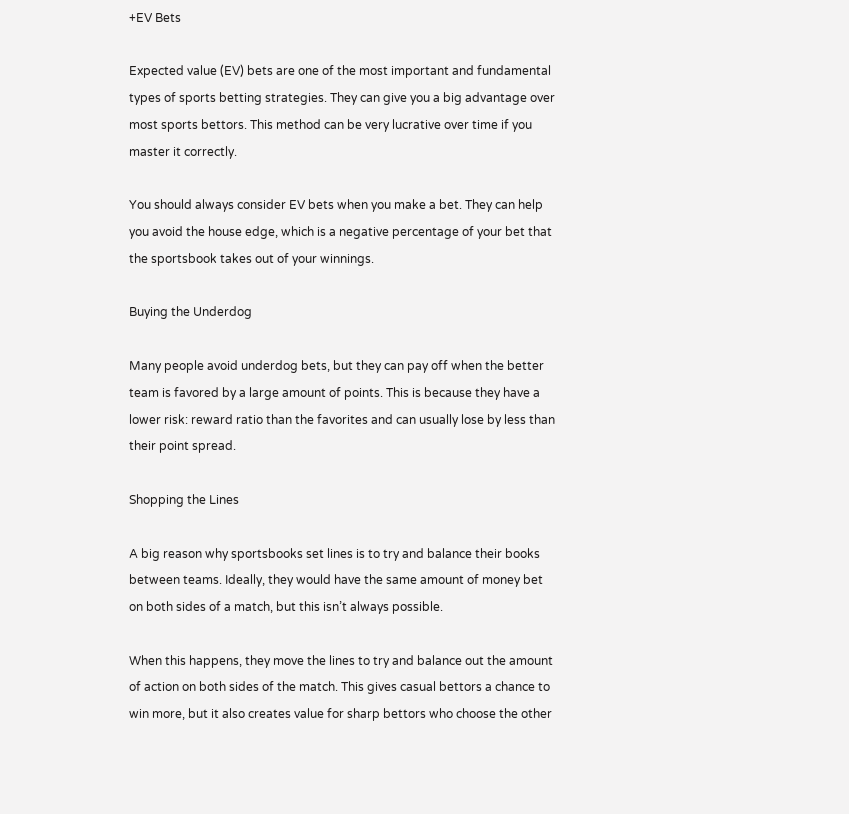+EV Bets

Expected value (EV) bets are one of the most important and fundamental types of sports betting strategies. They can give you a big advantage over most sports bettors. This method can be very lucrative over time if you master it correctly.

You should always consider EV bets when you make a bet. They can help you avoid the house edge, which is a negative percentage of your bet that the sportsbook takes out of your winnings.

Buying the Underdog

Many people avoid underdog bets, but they can pay off when the better team is favored by a large amount of points. This is because they have a lower risk: reward ratio than the favorites and can usually lose by less than their point spread.

Shopping the Lines

A big reason why sportsbooks set lines is to try and balance their books between teams. Ideally, they would have the same amount of money bet on both sides of a match, but this isn’t always possible.

When this happens, they move the lines to try and balance out the amount of action on both sides of the match. This gives casual bettors a chance to win more, but it also creates value for sharp bettors who choose the other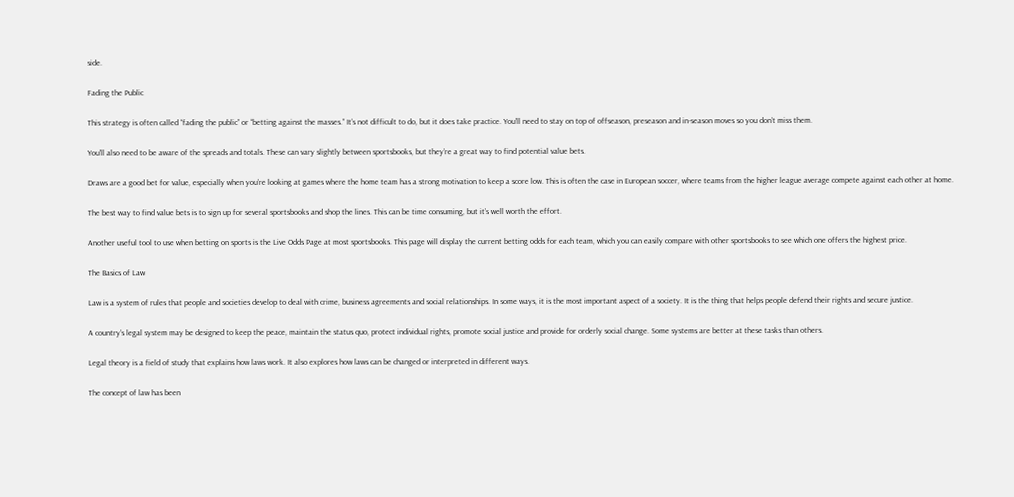side.

Fading the Public

This strategy is often called “fading the public” or “betting against the masses.” It’s not difficult to do, but it does take practice. You’ll need to stay on top of offseason, preseason and in-season moves so you don’t miss them.

You’ll also need to be aware of the spreads and totals. These can vary slightly between sportsbooks, but they’re a great way to find potential value bets.

Draws are a good bet for value, especially when you’re looking at games where the home team has a strong motivation to keep a score low. This is often the case in European soccer, where teams from the higher league average compete against each other at home.

The best way to find value bets is to sign up for several sportsbooks and shop the lines. This can be time consuming, but it’s well worth the effort.

Another useful tool to use when betting on sports is the Live Odds Page at most sportsbooks. This page will display the current betting odds for each team, which you can easily compare with other sportsbooks to see which one offers the highest price.

The Basics of Law

Law is a system of rules that people and societies develop to deal with crime, business agreements and social relationships. In some ways, it is the most important aspect of a society. It is the thing that helps people defend their rights and secure justice.

A country’s legal system may be designed to keep the peace, maintain the status quo, protect individual rights, promote social justice and provide for orderly social change. Some systems are better at these tasks than others.

Legal theory is a field of study that explains how laws work. It also explores how laws can be changed or interpreted in different ways.

The concept of law has been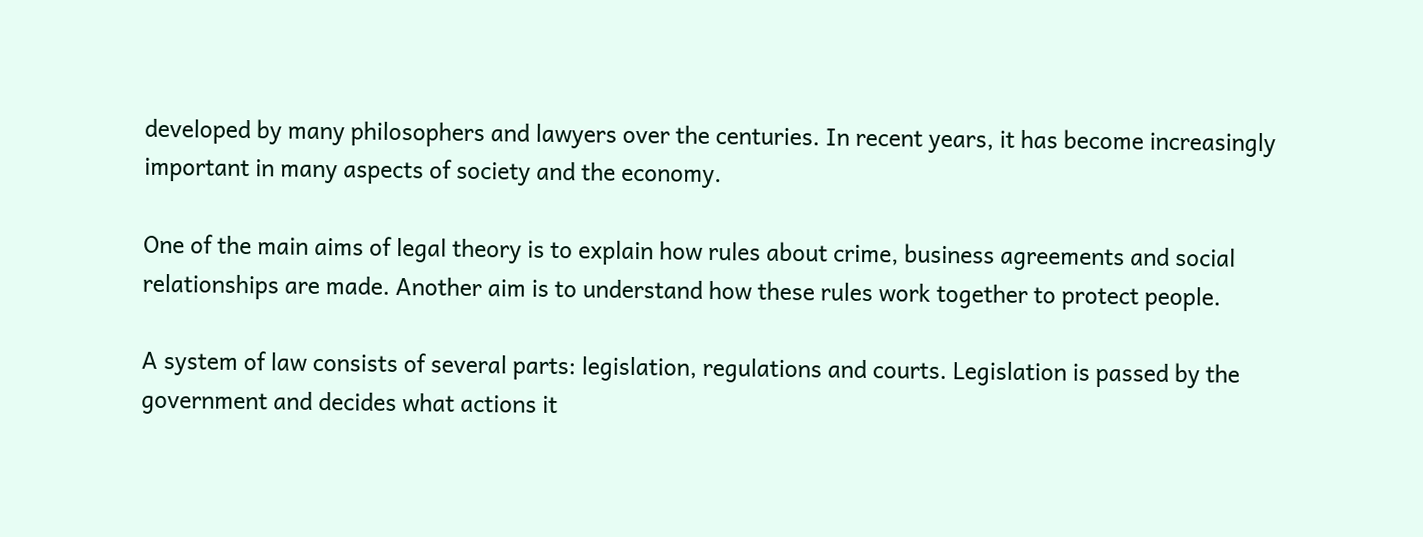developed by many philosophers and lawyers over the centuries. In recent years, it has become increasingly important in many aspects of society and the economy.

One of the main aims of legal theory is to explain how rules about crime, business agreements and social relationships are made. Another aim is to understand how these rules work together to protect people.

A system of law consists of several parts: legislation, regulations and courts. Legislation is passed by the government and decides what actions it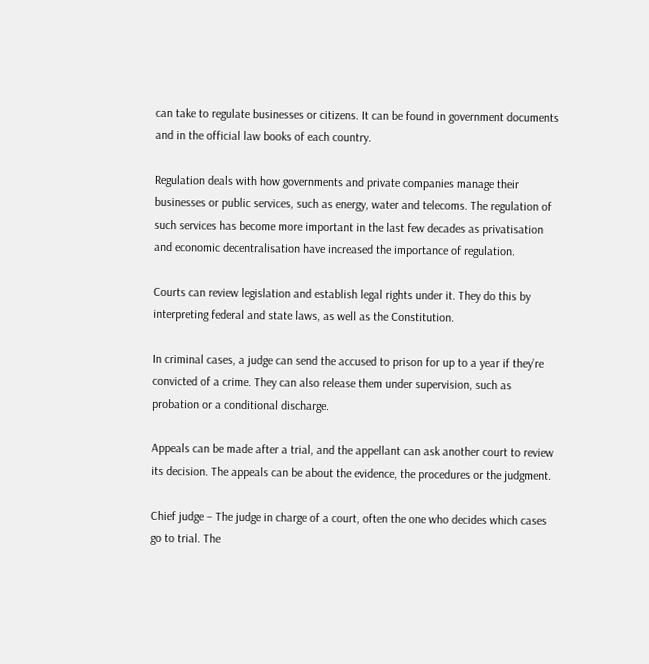can take to regulate businesses or citizens. It can be found in government documents and in the official law books of each country.

Regulation deals with how governments and private companies manage their businesses or public services, such as energy, water and telecoms. The regulation of such services has become more important in the last few decades as privatisation and economic decentralisation have increased the importance of regulation.

Courts can review legislation and establish legal rights under it. They do this by interpreting federal and state laws, as well as the Constitution.

In criminal cases, a judge can send the accused to prison for up to a year if they’re convicted of a crime. They can also release them under supervision, such as probation or a conditional discharge.

Appeals can be made after a trial, and the appellant can ask another court to review its decision. The appeals can be about the evidence, the procedures or the judgment.

Chief judge – The judge in charge of a court, often the one who decides which cases go to trial. The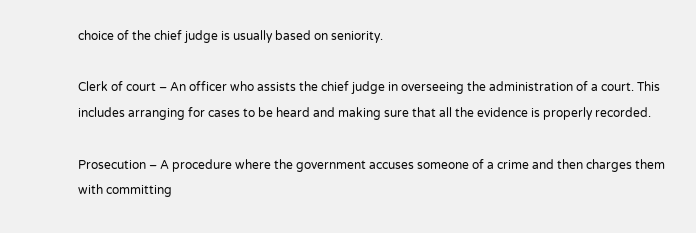choice of the chief judge is usually based on seniority.

Clerk of court – An officer who assists the chief judge in overseeing the administration of a court. This includes arranging for cases to be heard and making sure that all the evidence is properly recorded.

Prosecution – A procedure where the government accuses someone of a crime and then charges them with committing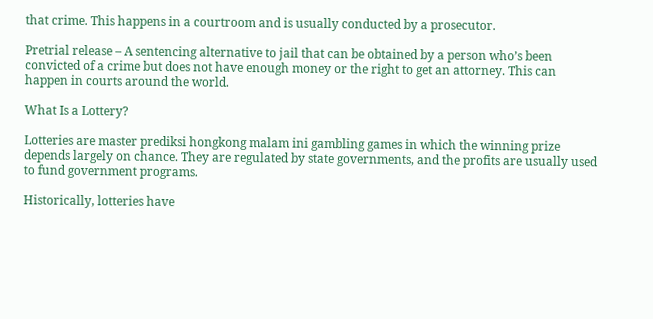that crime. This happens in a courtroom and is usually conducted by a prosecutor.

Pretrial release – A sentencing alternative to jail that can be obtained by a person who’s been convicted of a crime but does not have enough money or the right to get an attorney. This can happen in courts around the world.

What Is a Lottery?

Lotteries are master prediksi hongkong malam ini gambling games in which the winning prize depends largely on chance. They are regulated by state governments, and the profits are usually used to fund government programs.

Historically, lotteries have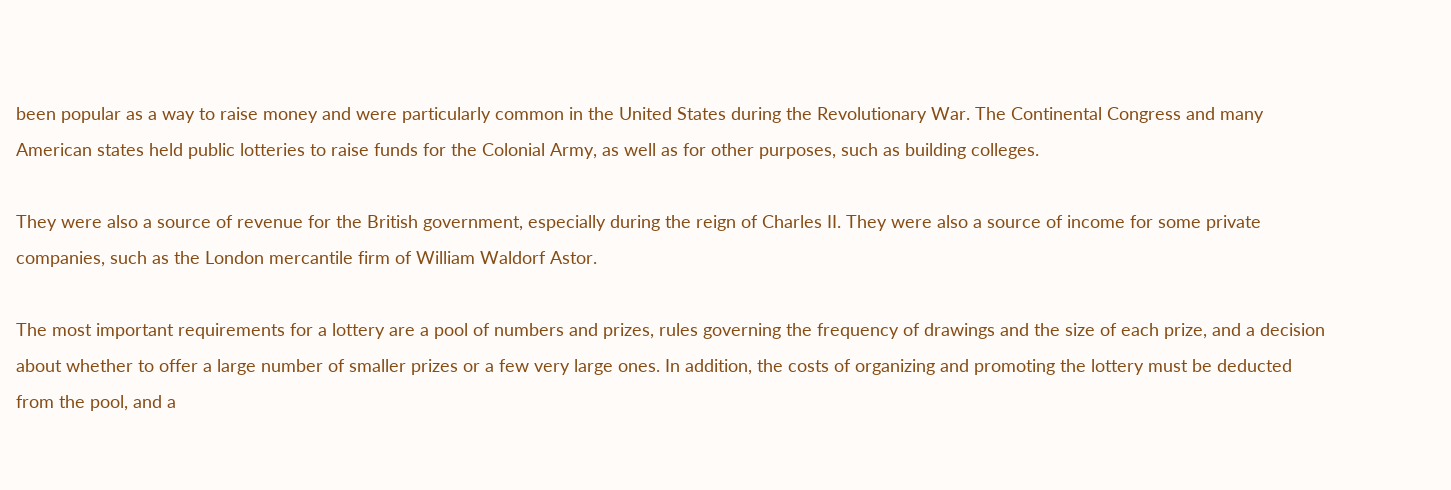been popular as a way to raise money and were particularly common in the United States during the Revolutionary War. The Continental Congress and many American states held public lotteries to raise funds for the Colonial Army, as well as for other purposes, such as building colleges.

They were also a source of revenue for the British government, especially during the reign of Charles II. They were also a source of income for some private companies, such as the London mercantile firm of William Waldorf Astor.

The most important requirements for a lottery are a pool of numbers and prizes, rules governing the frequency of drawings and the size of each prize, and a decision about whether to offer a large number of smaller prizes or a few very large ones. In addition, the costs of organizing and promoting the lottery must be deducted from the pool, and a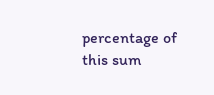percentage of this sum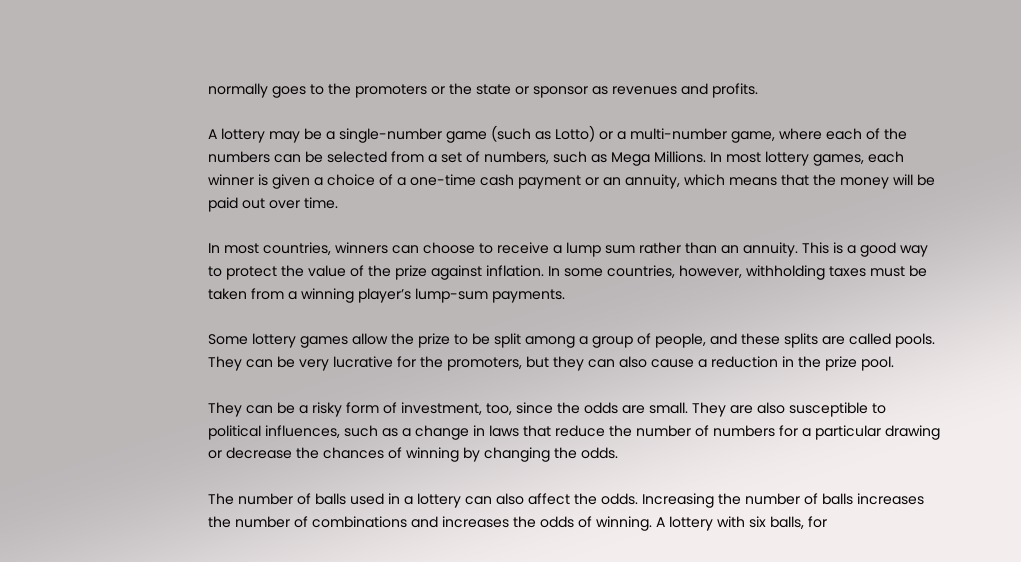normally goes to the promoters or the state or sponsor as revenues and profits.

A lottery may be a single-number game (such as Lotto) or a multi-number game, where each of the numbers can be selected from a set of numbers, such as Mega Millions. In most lottery games, each winner is given a choice of a one-time cash payment or an annuity, which means that the money will be paid out over time.

In most countries, winners can choose to receive a lump sum rather than an annuity. This is a good way to protect the value of the prize against inflation. In some countries, however, withholding taxes must be taken from a winning player’s lump-sum payments.

Some lottery games allow the prize to be split among a group of people, and these splits are called pools. They can be very lucrative for the promoters, but they can also cause a reduction in the prize pool.

They can be a risky form of investment, too, since the odds are small. They are also susceptible to political influences, such as a change in laws that reduce the number of numbers for a particular drawing or decrease the chances of winning by changing the odds.

The number of balls used in a lottery can also affect the odds. Increasing the number of balls increases the number of combinations and increases the odds of winning. A lottery with six balls, for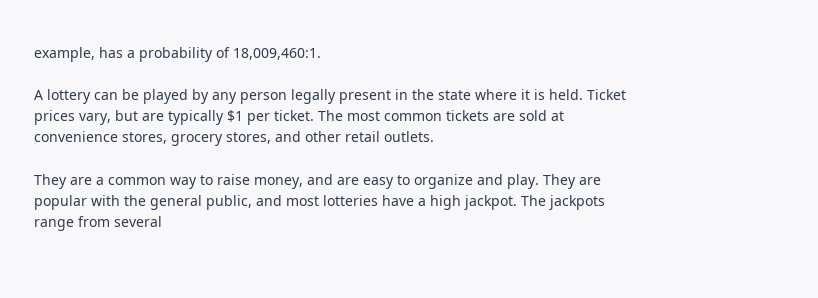example, has a probability of 18,009,460:1.

A lottery can be played by any person legally present in the state where it is held. Ticket prices vary, but are typically $1 per ticket. The most common tickets are sold at convenience stores, grocery stores, and other retail outlets.

They are a common way to raise money, and are easy to organize and play. They are popular with the general public, and most lotteries have a high jackpot. The jackpots range from several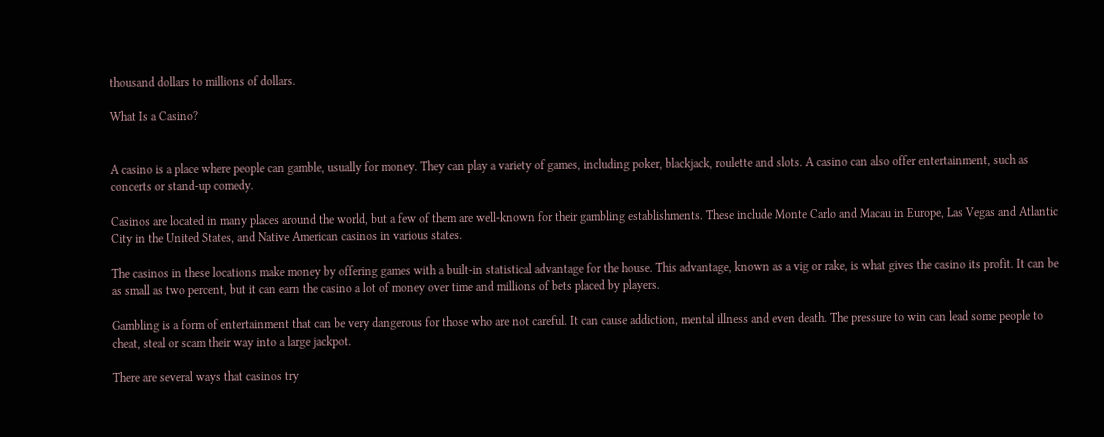thousand dollars to millions of dollars.

What Is a Casino?


A casino is a place where people can gamble, usually for money. They can play a variety of games, including poker, blackjack, roulette and slots. A casino can also offer entertainment, such as concerts or stand-up comedy.

Casinos are located in many places around the world, but a few of them are well-known for their gambling establishments. These include Monte Carlo and Macau in Europe, Las Vegas and Atlantic City in the United States, and Native American casinos in various states.

The casinos in these locations make money by offering games with a built-in statistical advantage for the house. This advantage, known as a vig or rake, is what gives the casino its profit. It can be as small as two percent, but it can earn the casino a lot of money over time and millions of bets placed by players.

Gambling is a form of entertainment that can be very dangerous for those who are not careful. It can cause addiction, mental illness and even death. The pressure to win can lead some people to cheat, steal or scam their way into a large jackpot.

There are several ways that casinos try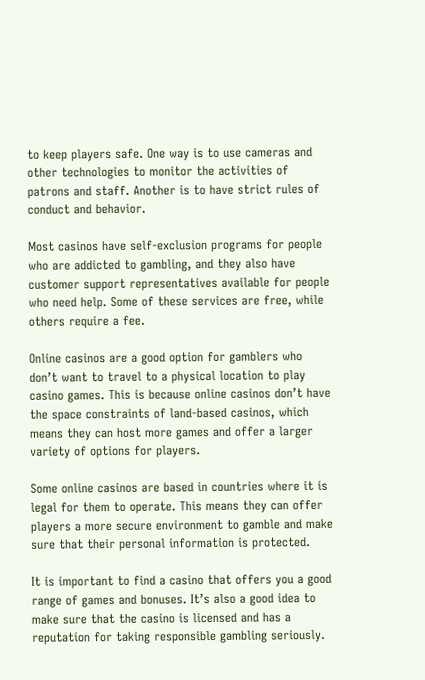to keep players safe. One way is to use cameras and other technologies to monitor the activities of patrons and staff. Another is to have strict rules of conduct and behavior.

Most casinos have self-exclusion programs for people who are addicted to gambling, and they also have customer support representatives available for people who need help. Some of these services are free, while others require a fee.

Online casinos are a good option for gamblers who don’t want to travel to a physical location to play casino games. This is because online casinos don’t have the space constraints of land-based casinos, which means they can host more games and offer a larger variety of options for players.

Some online casinos are based in countries where it is legal for them to operate. This means they can offer players a more secure environment to gamble and make sure that their personal information is protected.

It is important to find a casino that offers you a good range of games and bonuses. It’s also a good idea to make sure that the casino is licensed and has a reputation for taking responsible gambling seriously.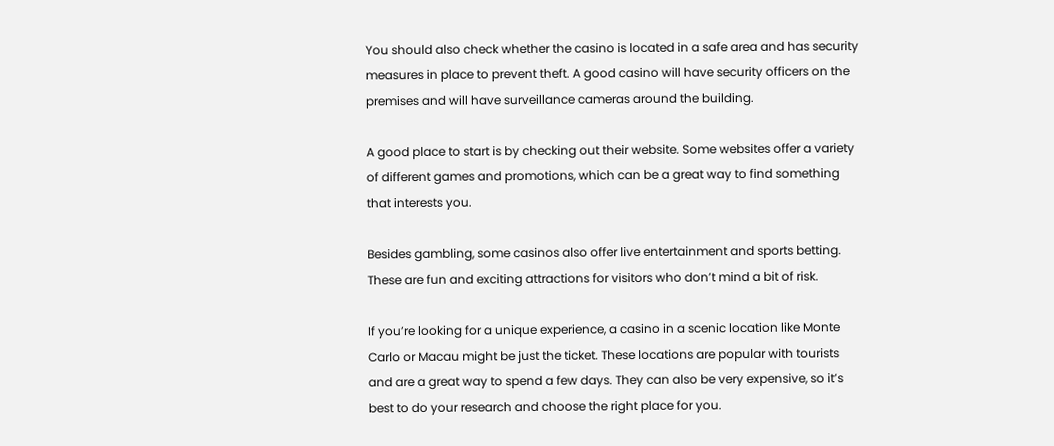You should also check whether the casino is located in a safe area and has security measures in place to prevent theft. A good casino will have security officers on the premises and will have surveillance cameras around the building.

A good place to start is by checking out their website. Some websites offer a variety of different games and promotions, which can be a great way to find something that interests you.

Besides gambling, some casinos also offer live entertainment and sports betting. These are fun and exciting attractions for visitors who don’t mind a bit of risk.

If you’re looking for a unique experience, a casino in a scenic location like Monte Carlo or Macau might be just the ticket. These locations are popular with tourists and are a great way to spend a few days. They can also be very expensive, so it’s best to do your research and choose the right place for you.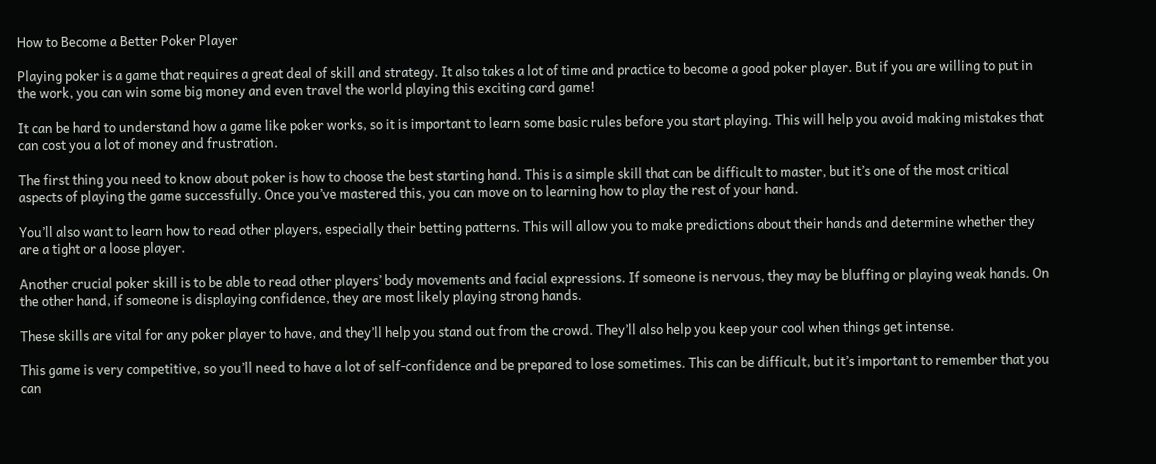How to Become a Better Poker Player

Playing poker is a game that requires a great deal of skill and strategy. It also takes a lot of time and practice to become a good poker player. But if you are willing to put in the work, you can win some big money and even travel the world playing this exciting card game!

It can be hard to understand how a game like poker works, so it is important to learn some basic rules before you start playing. This will help you avoid making mistakes that can cost you a lot of money and frustration.

The first thing you need to know about poker is how to choose the best starting hand. This is a simple skill that can be difficult to master, but it’s one of the most critical aspects of playing the game successfully. Once you’ve mastered this, you can move on to learning how to play the rest of your hand.

You’ll also want to learn how to read other players, especially their betting patterns. This will allow you to make predictions about their hands and determine whether they are a tight or a loose player.

Another crucial poker skill is to be able to read other players’ body movements and facial expressions. If someone is nervous, they may be bluffing or playing weak hands. On the other hand, if someone is displaying confidence, they are most likely playing strong hands.

These skills are vital for any poker player to have, and they’ll help you stand out from the crowd. They’ll also help you keep your cool when things get intense.

This game is very competitive, so you’ll need to have a lot of self-confidence and be prepared to lose sometimes. This can be difficult, but it’s important to remember that you can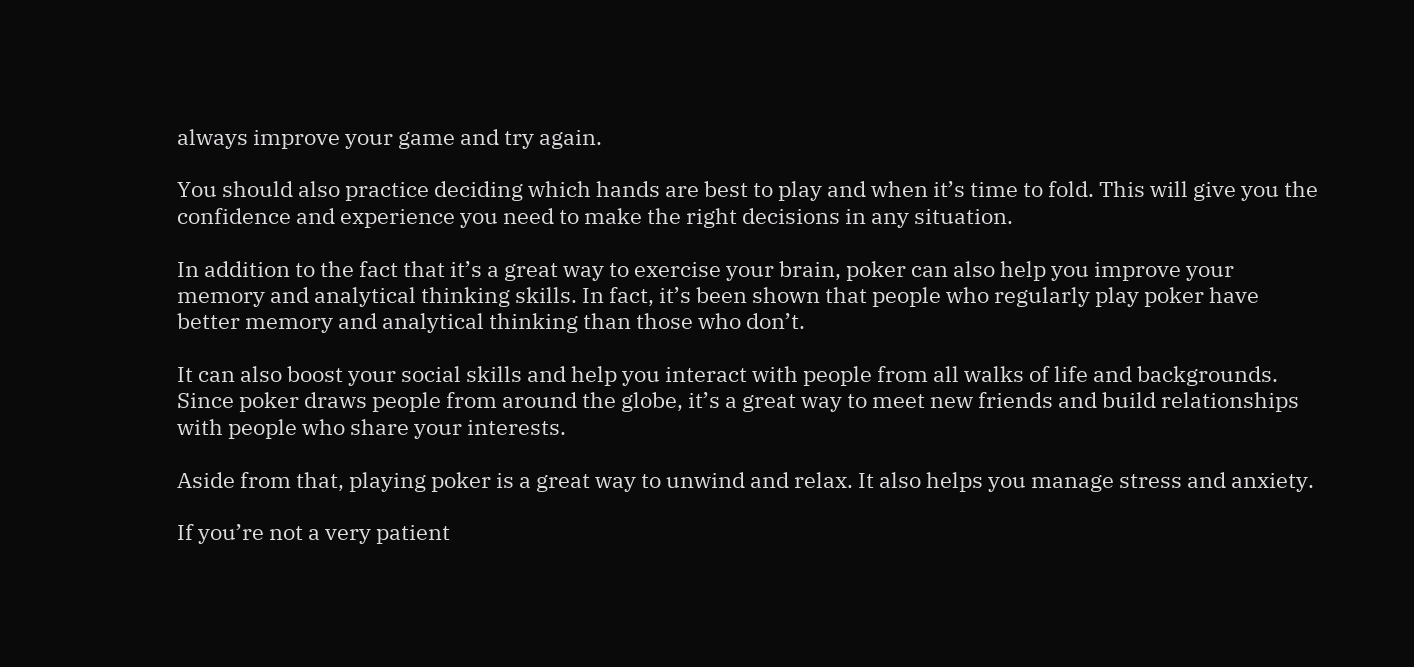always improve your game and try again.

You should also practice deciding which hands are best to play and when it’s time to fold. This will give you the confidence and experience you need to make the right decisions in any situation.

In addition to the fact that it’s a great way to exercise your brain, poker can also help you improve your memory and analytical thinking skills. In fact, it’s been shown that people who regularly play poker have better memory and analytical thinking than those who don’t.

It can also boost your social skills and help you interact with people from all walks of life and backgrounds. Since poker draws people from around the globe, it’s a great way to meet new friends and build relationships with people who share your interests.

Aside from that, playing poker is a great way to unwind and relax. It also helps you manage stress and anxiety.

If you’re not a very patient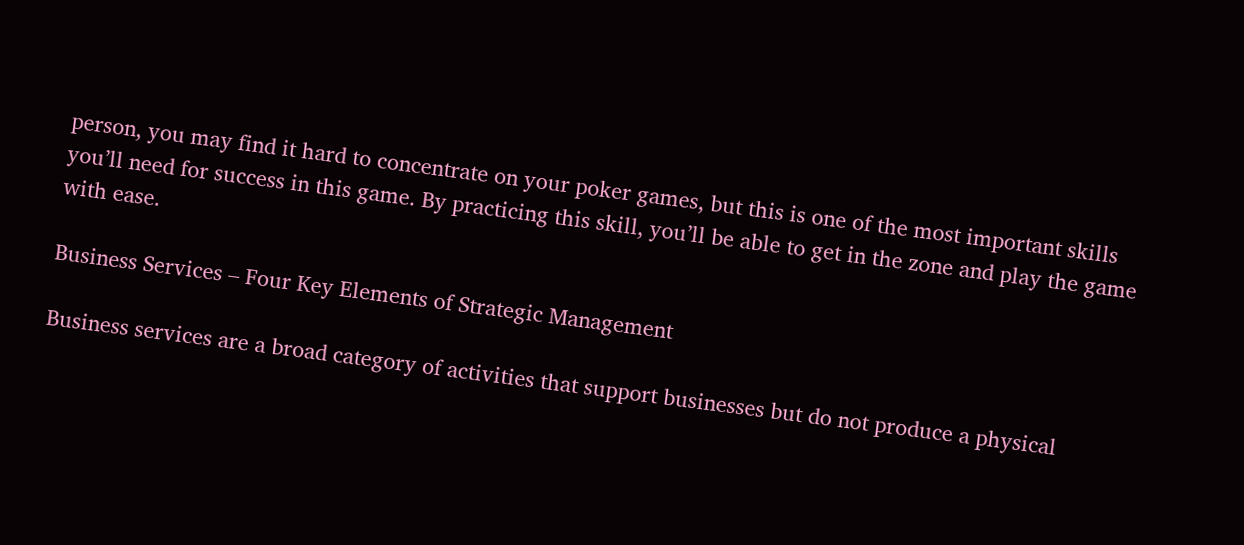person, you may find it hard to concentrate on your poker games, but this is one of the most important skills you’ll need for success in this game. By practicing this skill, you’ll be able to get in the zone and play the game with ease.

Business Services – Four Key Elements of Strategic Management

Business services are a broad category of activities that support businesses but do not produce a physical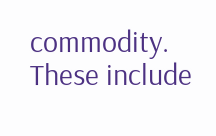commodity. These include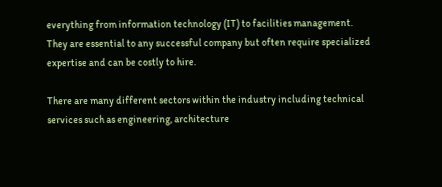everything from information technology (IT) to facilities management. They are essential to any successful company but often require specialized expertise and can be costly to hire.

There are many different sectors within the industry including technical services such as engineering, architecture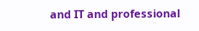and IT and professional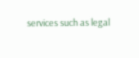services such as legal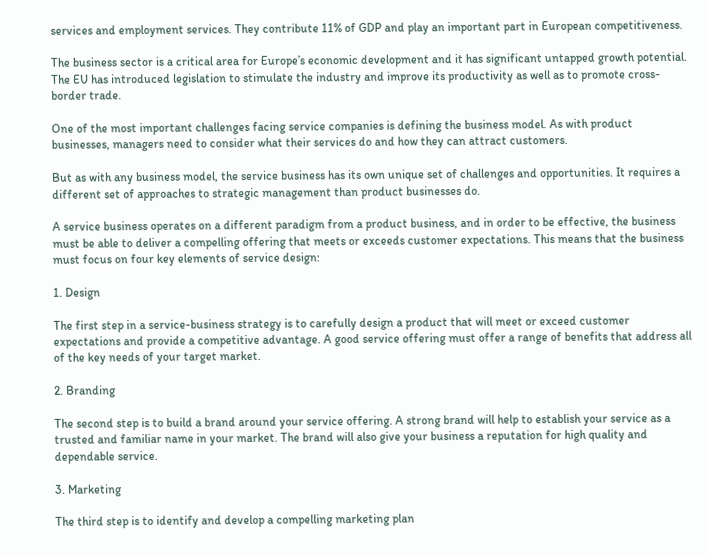services and employment services. They contribute 11% of GDP and play an important part in European competitiveness.

The business sector is a critical area for Europe’s economic development and it has significant untapped growth potential. The EU has introduced legislation to stimulate the industry and improve its productivity as well as to promote cross-border trade.

One of the most important challenges facing service companies is defining the business model. As with product businesses, managers need to consider what their services do and how they can attract customers.

But as with any business model, the service business has its own unique set of challenges and opportunities. It requires a different set of approaches to strategic management than product businesses do.

A service business operates on a different paradigm from a product business, and in order to be effective, the business must be able to deliver a compelling offering that meets or exceeds customer expectations. This means that the business must focus on four key elements of service design:

1. Design

The first step in a service-business strategy is to carefully design a product that will meet or exceed customer expectations and provide a competitive advantage. A good service offering must offer a range of benefits that address all of the key needs of your target market.

2. Branding

The second step is to build a brand around your service offering. A strong brand will help to establish your service as a trusted and familiar name in your market. The brand will also give your business a reputation for high quality and dependable service.

3. Marketing

The third step is to identify and develop a compelling marketing plan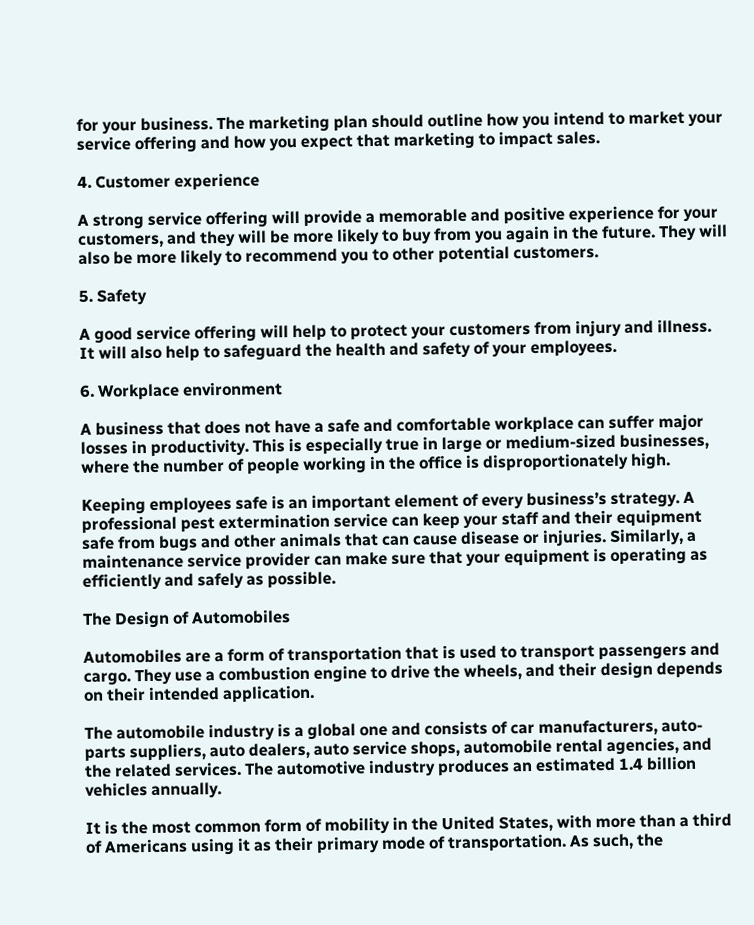for your business. The marketing plan should outline how you intend to market your service offering and how you expect that marketing to impact sales.

4. Customer experience

A strong service offering will provide a memorable and positive experience for your customers, and they will be more likely to buy from you again in the future. They will also be more likely to recommend you to other potential customers.

5. Safety

A good service offering will help to protect your customers from injury and illness. It will also help to safeguard the health and safety of your employees.

6. Workplace environment

A business that does not have a safe and comfortable workplace can suffer major losses in productivity. This is especially true in large or medium-sized businesses, where the number of people working in the office is disproportionately high.

Keeping employees safe is an important element of every business’s strategy. A professional pest extermination service can keep your staff and their equipment safe from bugs and other animals that can cause disease or injuries. Similarly, a maintenance service provider can make sure that your equipment is operating as efficiently and safely as possible.

The Design of Automobiles

Automobiles are a form of transportation that is used to transport passengers and cargo. They use a combustion engine to drive the wheels, and their design depends on their intended application.

The automobile industry is a global one and consists of car manufacturers, auto-parts suppliers, auto dealers, auto service shops, automobile rental agencies, and the related services. The automotive industry produces an estimated 1.4 billion vehicles annually.

It is the most common form of mobility in the United States, with more than a third of Americans using it as their primary mode of transportation. As such, the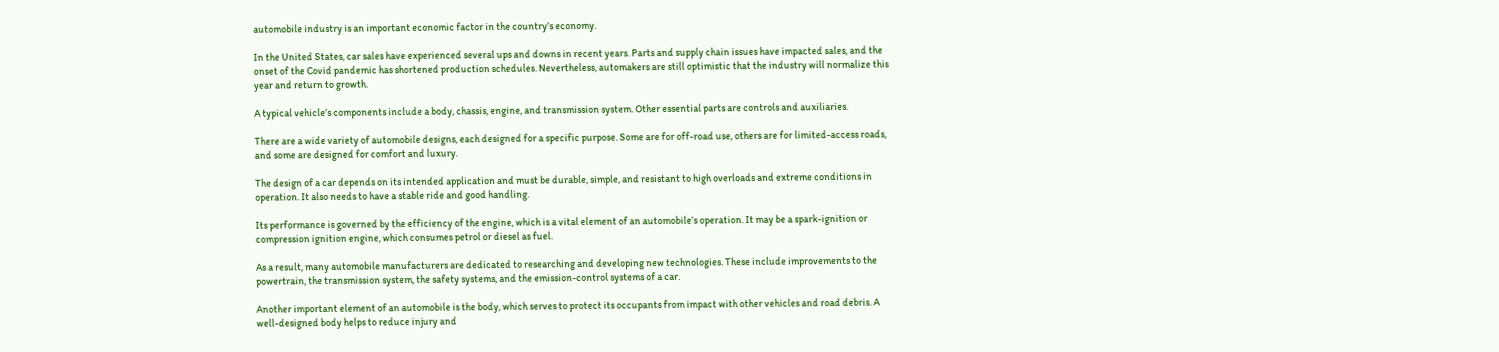automobile industry is an important economic factor in the country’s economy.

In the United States, car sales have experienced several ups and downs in recent years. Parts and supply chain issues have impacted sales, and the onset of the Covid pandemic has shortened production schedules. Nevertheless, automakers are still optimistic that the industry will normalize this year and return to growth.

A typical vehicle’s components include a body, chassis, engine, and transmission system. Other essential parts are controls and auxiliaries.

There are a wide variety of automobile designs, each designed for a specific purpose. Some are for off-road use, others are for limited-access roads, and some are designed for comfort and luxury.

The design of a car depends on its intended application and must be durable, simple, and resistant to high overloads and extreme conditions in operation. It also needs to have a stable ride and good handling.

Its performance is governed by the efficiency of the engine, which is a vital element of an automobile’s operation. It may be a spark-ignition or compression ignition engine, which consumes petrol or diesel as fuel.

As a result, many automobile manufacturers are dedicated to researching and developing new technologies. These include improvements to the powertrain, the transmission system, the safety systems, and the emission-control systems of a car.

Another important element of an automobile is the body, which serves to protect its occupants from impact with other vehicles and road debris. A well-designed body helps to reduce injury and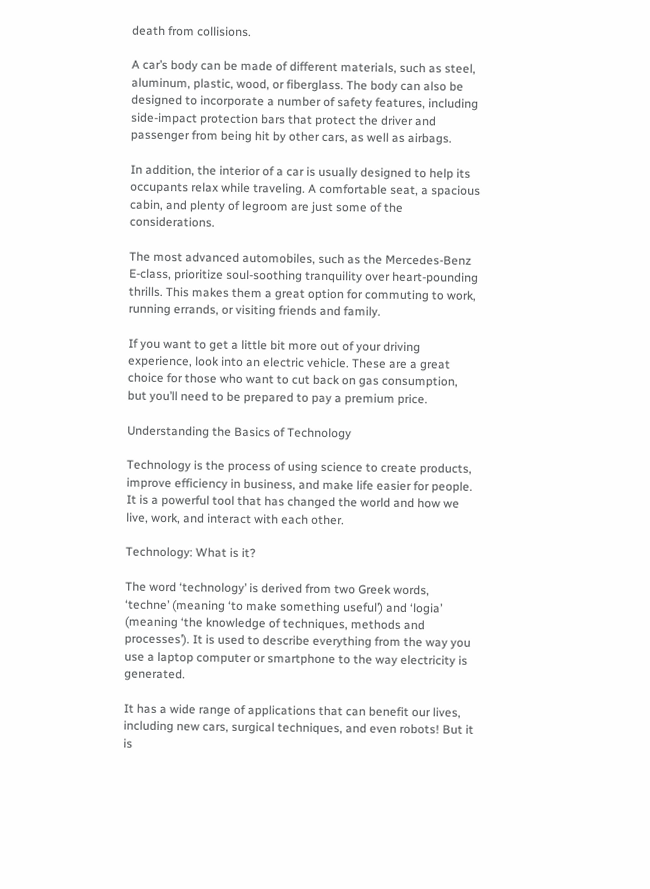death from collisions.

A car’s body can be made of different materials, such as steel, aluminum, plastic, wood, or fiberglass. The body can also be designed to incorporate a number of safety features, including side-impact protection bars that protect the driver and passenger from being hit by other cars, as well as airbags.

In addition, the interior of a car is usually designed to help its occupants relax while traveling. A comfortable seat, a spacious cabin, and plenty of legroom are just some of the considerations.

The most advanced automobiles, such as the Mercedes-Benz E-class, prioritize soul-soothing tranquility over heart-pounding thrills. This makes them a great option for commuting to work, running errands, or visiting friends and family.

If you want to get a little bit more out of your driving experience, look into an electric vehicle. These are a great choice for those who want to cut back on gas consumption, but you’ll need to be prepared to pay a premium price.

Understanding the Basics of Technology

Technology is the process of using science to create products, improve efficiency in business, and make life easier for people. It is a powerful tool that has changed the world and how we live, work, and interact with each other.

Technology: What is it?

The word ‘technology’ is derived from two Greek words, ‘techne’ (meaning ‘to make something useful’) and ‘logia’ (meaning ‘the knowledge of techniques, methods and processes’). It is used to describe everything from the way you use a laptop computer or smartphone to the way electricity is generated.

It has a wide range of applications that can benefit our lives, including new cars, surgical techniques, and even robots! But it is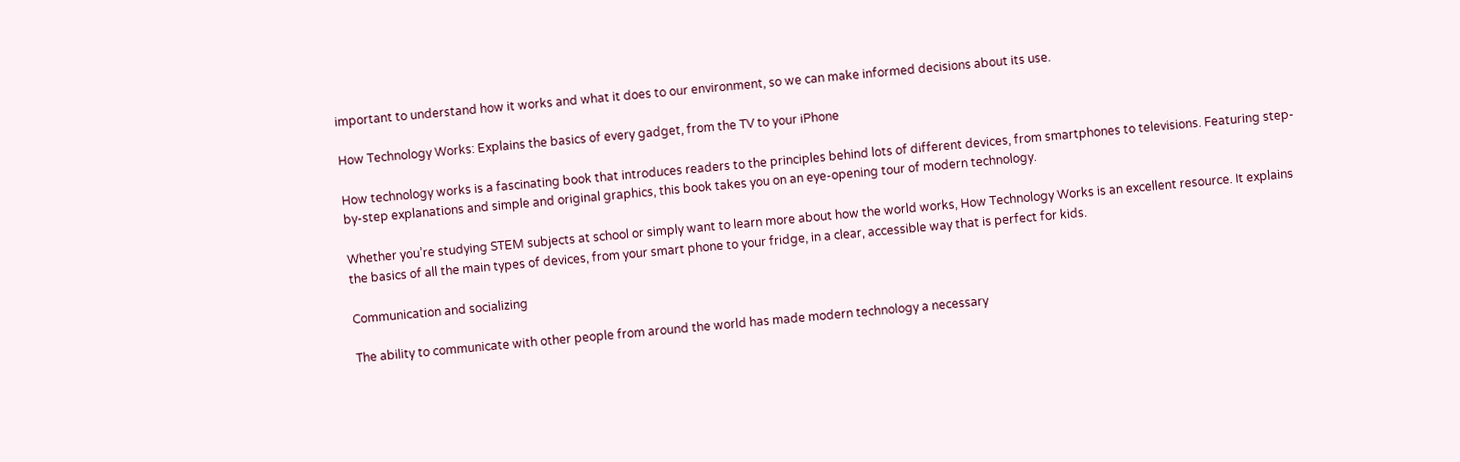important to understand how it works and what it does to our environment, so we can make informed decisions about its use.

How Technology Works: Explains the basics of every gadget, from the TV to your iPhone

How technology works is a fascinating book that introduces readers to the principles behind lots of different devices, from smartphones to televisions. Featuring step-by-step explanations and simple and original graphics, this book takes you on an eye-opening tour of modern technology.

Whether you’re studying STEM subjects at school or simply want to learn more about how the world works, How Technology Works is an excellent resource. It explains the basics of all the main types of devices, from your smart phone to your fridge, in a clear, accessible way that is perfect for kids.

Communication and socializing

The ability to communicate with other people from around the world has made modern technology a necessary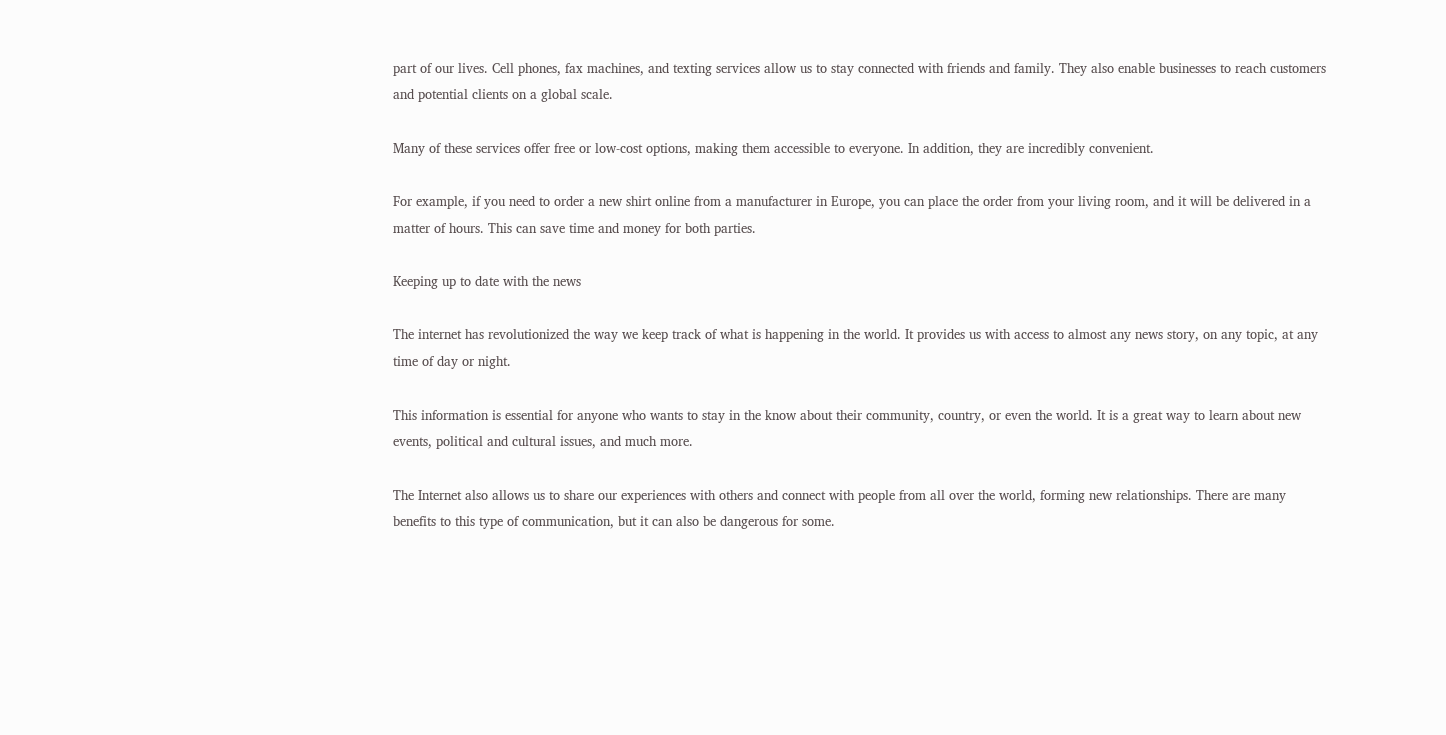part of our lives. Cell phones, fax machines, and texting services allow us to stay connected with friends and family. They also enable businesses to reach customers and potential clients on a global scale.

Many of these services offer free or low-cost options, making them accessible to everyone. In addition, they are incredibly convenient.

For example, if you need to order a new shirt online from a manufacturer in Europe, you can place the order from your living room, and it will be delivered in a matter of hours. This can save time and money for both parties.

Keeping up to date with the news

The internet has revolutionized the way we keep track of what is happening in the world. It provides us with access to almost any news story, on any topic, at any time of day or night.

This information is essential for anyone who wants to stay in the know about their community, country, or even the world. It is a great way to learn about new events, political and cultural issues, and much more.

The Internet also allows us to share our experiences with others and connect with people from all over the world, forming new relationships. There are many benefits to this type of communication, but it can also be dangerous for some.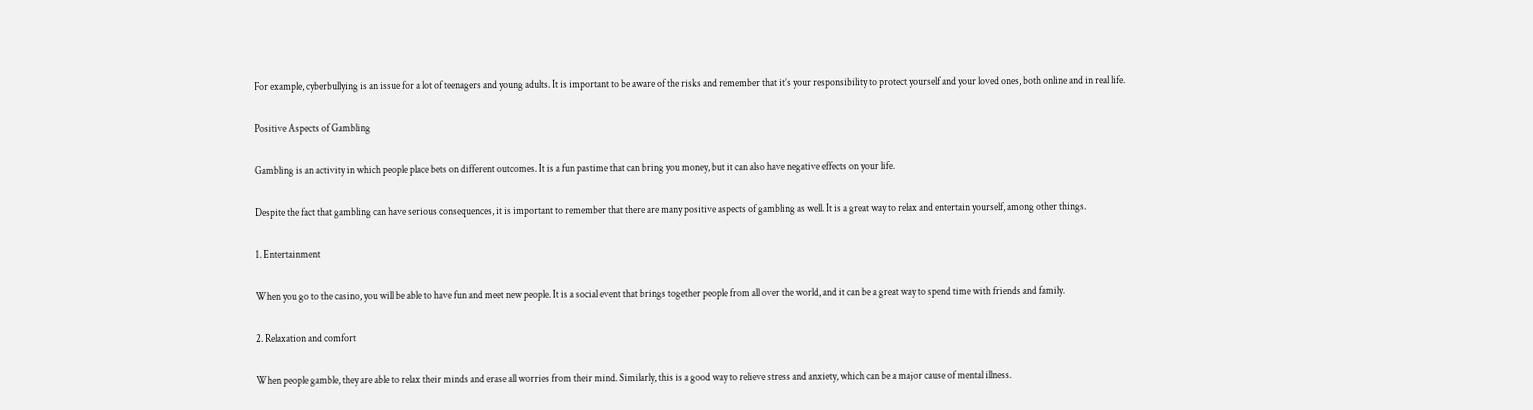For example, cyberbullying is an issue for a lot of teenagers and young adults. It is important to be aware of the risks and remember that it’s your responsibility to protect yourself and your loved ones, both online and in real life.

Positive Aspects of Gambling

Gambling is an activity in which people place bets on different outcomes. It is a fun pastime that can bring you money, but it can also have negative effects on your life.

Despite the fact that gambling can have serious consequences, it is important to remember that there are many positive aspects of gambling as well. It is a great way to relax and entertain yourself, among other things.

1. Entertainment

When you go to the casino, you will be able to have fun and meet new people. It is a social event that brings together people from all over the world, and it can be a great way to spend time with friends and family.

2. Relaxation and comfort

When people gamble, they are able to relax their minds and erase all worries from their mind. Similarly, this is a good way to relieve stress and anxiety, which can be a major cause of mental illness.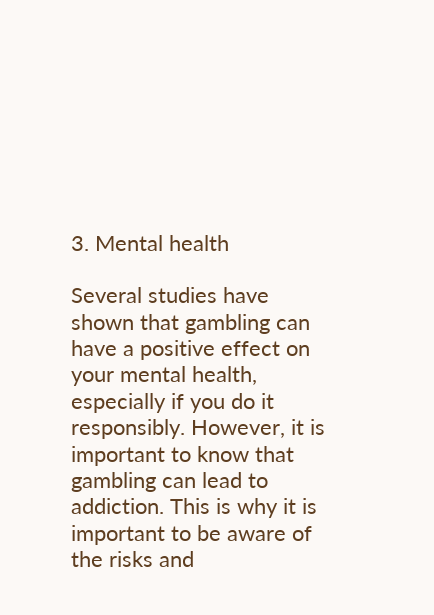3. Mental health

Several studies have shown that gambling can have a positive effect on your mental health, especially if you do it responsibly. However, it is important to know that gambling can lead to addiction. This is why it is important to be aware of the risks and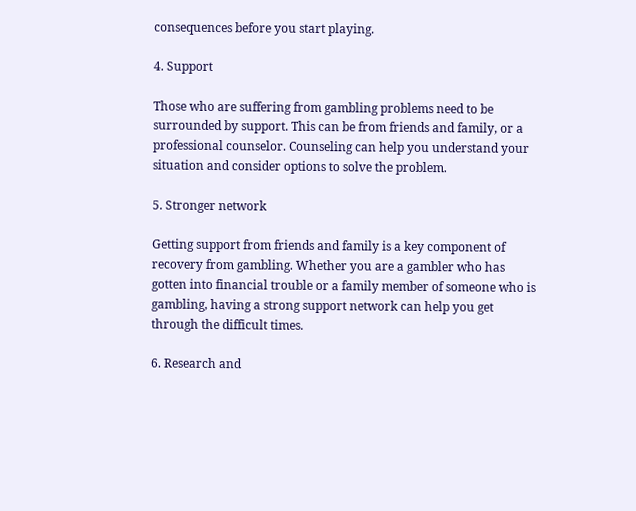consequences before you start playing.

4. Support

Those who are suffering from gambling problems need to be surrounded by support. This can be from friends and family, or a professional counselor. Counseling can help you understand your situation and consider options to solve the problem.

5. Stronger network

Getting support from friends and family is a key component of recovery from gambling. Whether you are a gambler who has gotten into financial trouble or a family member of someone who is gambling, having a strong support network can help you get through the difficult times.

6. Research and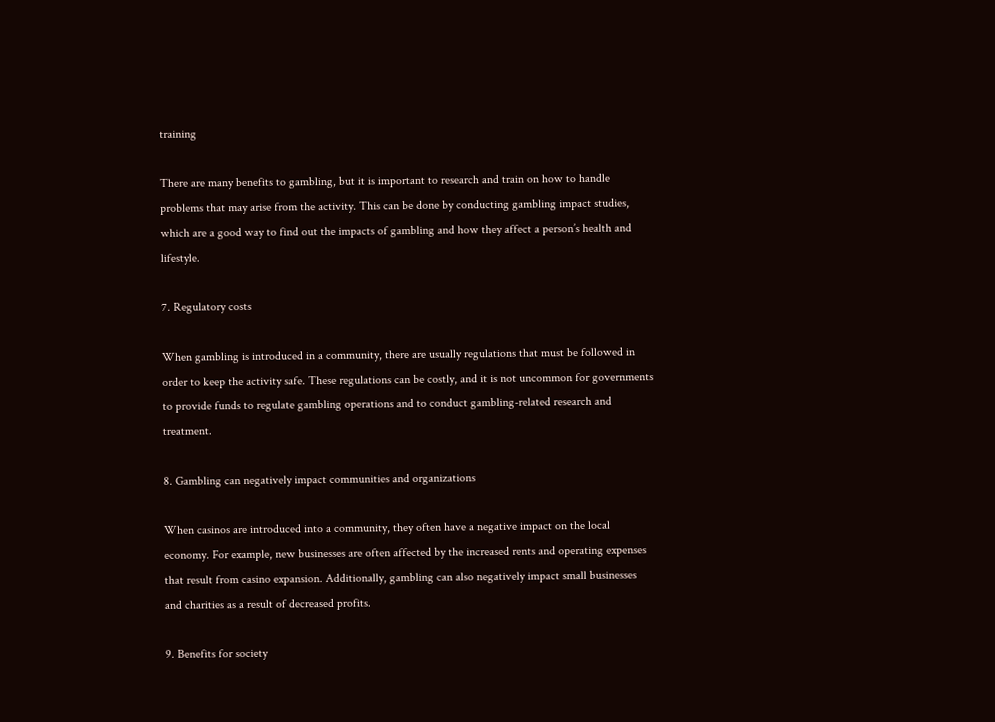training

There are many benefits to gambling, but it is important to research and train on how to handle problems that may arise from the activity. This can be done by conducting gambling impact studies, which are a good way to find out the impacts of gambling and how they affect a person’s health and lifestyle.

7. Regulatory costs

When gambling is introduced in a community, there are usually regulations that must be followed in order to keep the activity safe. These regulations can be costly, and it is not uncommon for governments to provide funds to regulate gambling operations and to conduct gambling-related research and treatment.

8. Gambling can negatively impact communities and organizations

When casinos are introduced into a community, they often have a negative impact on the local economy. For example, new businesses are often affected by the increased rents and operating expenses that result from casino expansion. Additionally, gambling can also negatively impact small businesses and charities as a result of decreased profits.

9. Benefits for society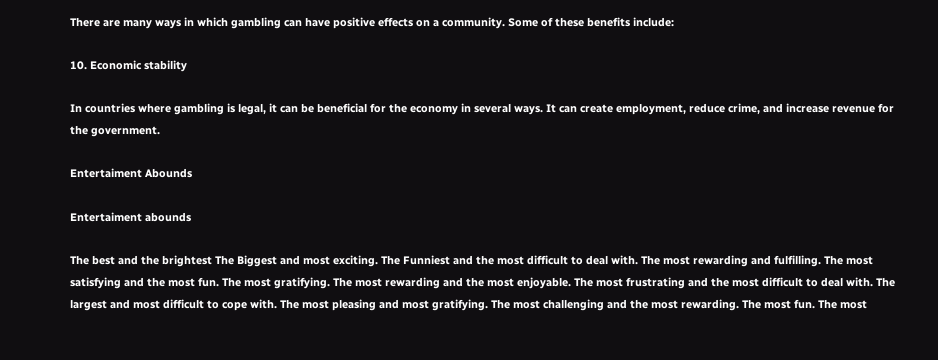There are many ways in which gambling can have positive effects on a community. Some of these benefits include:

10. Economic stability

In countries where gambling is legal, it can be beneficial for the economy in several ways. It can create employment, reduce crime, and increase revenue for the government.

Entertaiment Abounds

Entertaiment abounds

The best and the brightest The Biggest and most exciting. The Funniest and the most difficult to deal with. The most rewarding and fulfilling. The most satisfying and the most fun. The most gratifying. The most rewarding and the most enjoyable. The most frustrating and the most difficult to deal with. The largest and most difficult to cope with. The most pleasing and most gratifying. The most challenging and the most rewarding. The most fun. The most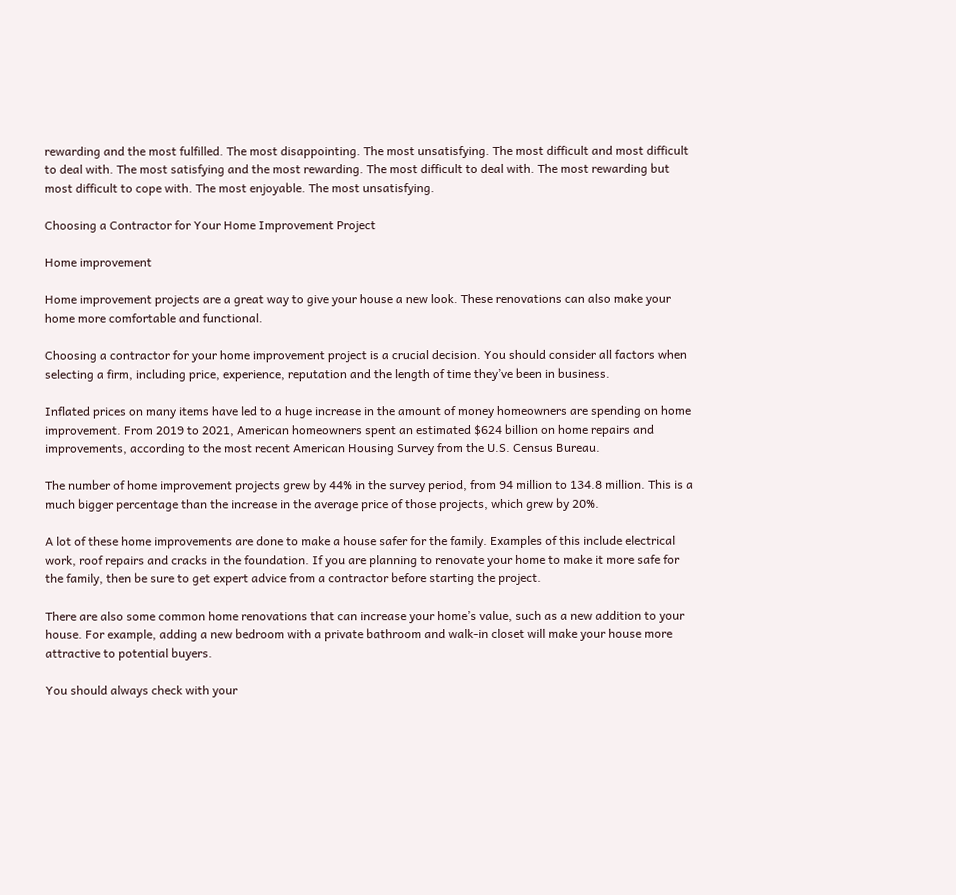rewarding and the most fulfilled. The most disappointing. The most unsatisfying. The most difficult and most difficult to deal with. The most satisfying and the most rewarding. The most difficult to deal with. The most rewarding but most difficult to cope with. The most enjoyable. The most unsatisfying.

Choosing a Contractor for Your Home Improvement Project

Home improvement

Home improvement projects are a great way to give your house a new look. These renovations can also make your home more comfortable and functional.

Choosing a contractor for your home improvement project is a crucial decision. You should consider all factors when selecting a firm, including price, experience, reputation and the length of time they’ve been in business.

Inflated prices on many items have led to a huge increase in the amount of money homeowners are spending on home improvement. From 2019 to 2021, American homeowners spent an estimated $624 billion on home repairs and improvements, according to the most recent American Housing Survey from the U.S. Census Bureau.

The number of home improvement projects grew by 44% in the survey period, from 94 million to 134.8 million. This is a much bigger percentage than the increase in the average price of those projects, which grew by 20%.

A lot of these home improvements are done to make a house safer for the family. Examples of this include electrical work, roof repairs and cracks in the foundation. If you are planning to renovate your home to make it more safe for the family, then be sure to get expert advice from a contractor before starting the project.

There are also some common home renovations that can increase your home’s value, such as a new addition to your house. For example, adding a new bedroom with a private bathroom and walk-in closet will make your house more attractive to potential buyers.

You should always check with your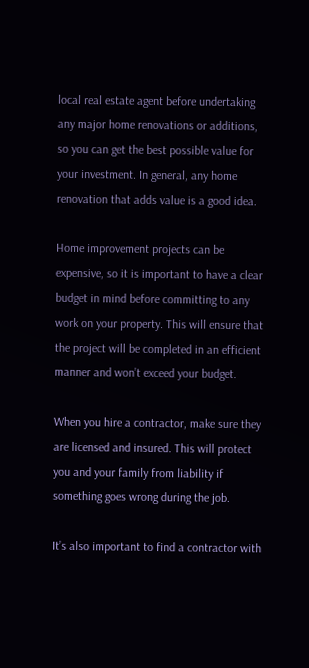local real estate agent before undertaking any major home renovations or additions, so you can get the best possible value for your investment. In general, any home renovation that adds value is a good idea.

Home improvement projects can be expensive, so it is important to have a clear budget in mind before committing to any work on your property. This will ensure that the project will be completed in an efficient manner and won’t exceed your budget.

When you hire a contractor, make sure they are licensed and insured. This will protect you and your family from liability if something goes wrong during the job.

It’s also important to find a contractor with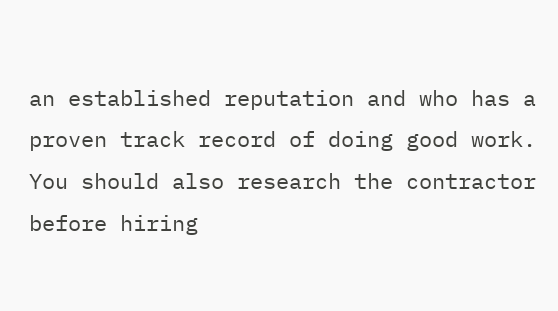an established reputation and who has a proven track record of doing good work. You should also research the contractor before hiring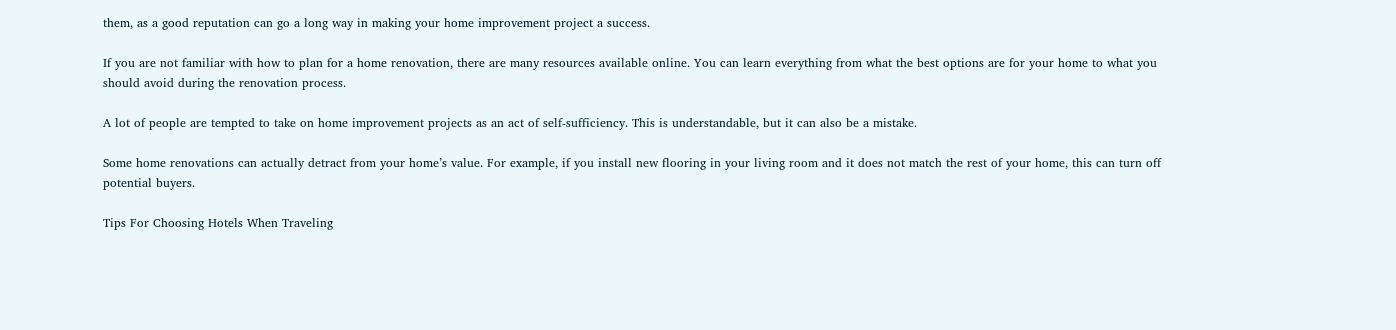them, as a good reputation can go a long way in making your home improvement project a success.

If you are not familiar with how to plan for a home renovation, there are many resources available online. You can learn everything from what the best options are for your home to what you should avoid during the renovation process.

A lot of people are tempted to take on home improvement projects as an act of self-sufficiency. This is understandable, but it can also be a mistake.

Some home renovations can actually detract from your home’s value. For example, if you install new flooring in your living room and it does not match the rest of your home, this can turn off potential buyers.

Tips For Choosing Hotels When Traveling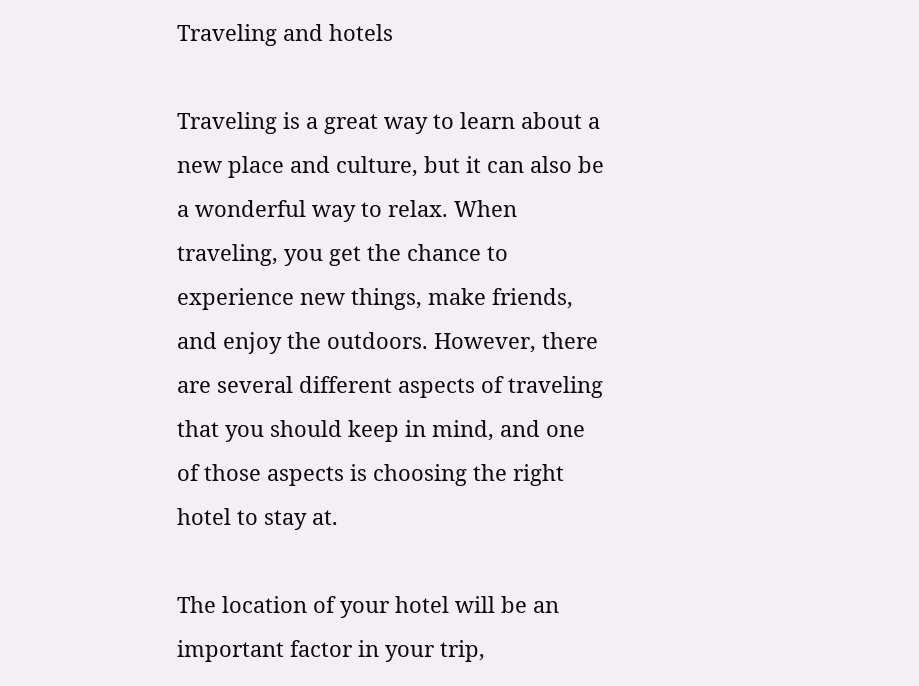Traveling and hotels

Traveling is a great way to learn about a new place and culture, but it can also be a wonderful way to relax. When traveling, you get the chance to experience new things, make friends, and enjoy the outdoors. However, there are several different aspects of traveling that you should keep in mind, and one of those aspects is choosing the right hotel to stay at.

The location of your hotel will be an important factor in your trip,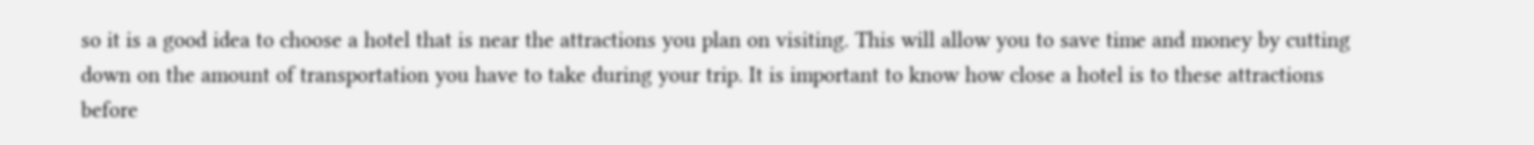so it is a good idea to choose a hotel that is near the attractions you plan on visiting. This will allow you to save time and money by cutting down on the amount of transportation you have to take during your trip. It is important to know how close a hotel is to these attractions before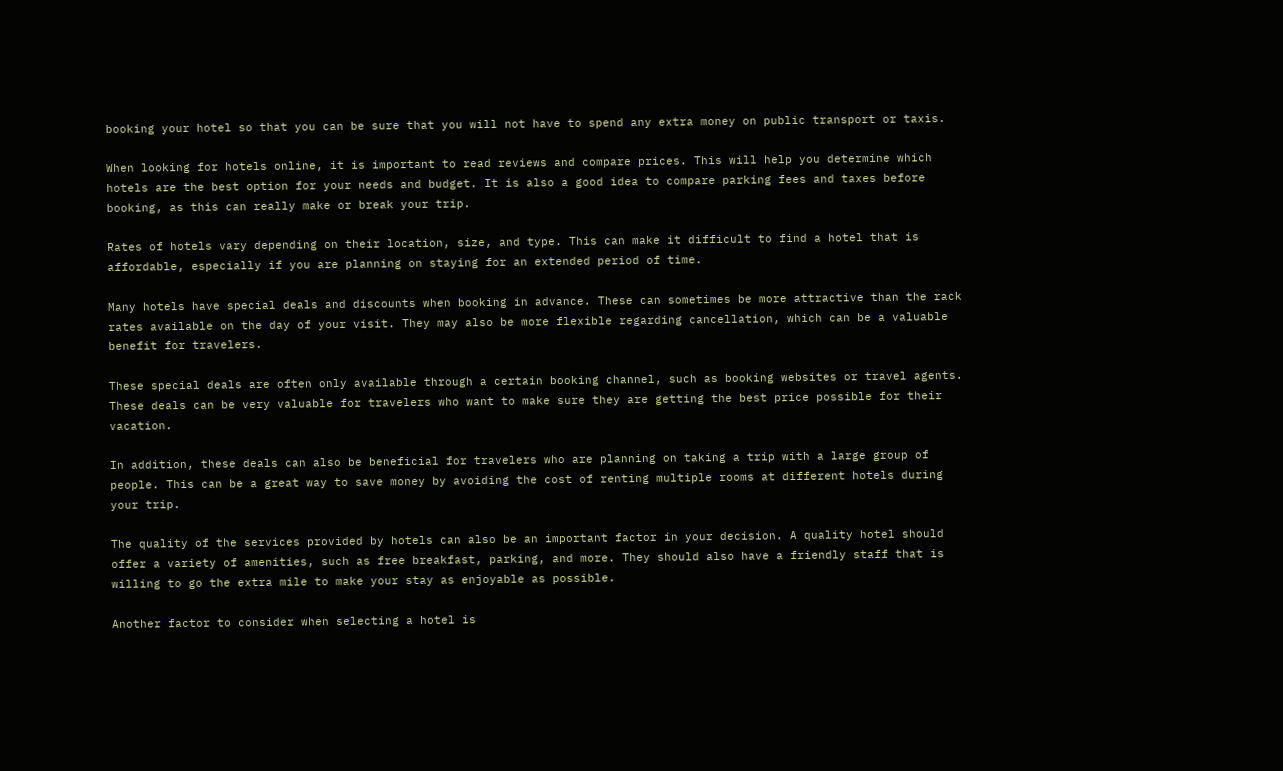booking your hotel so that you can be sure that you will not have to spend any extra money on public transport or taxis.

When looking for hotels online, it is important to read reviews and compare prices. This will help you determine which hotels are the best option for your needs and budget. It is also a good idea to compare parking fees and taxes before booking, as this can really make or break your trip.

Rates of hotels vary depending on their location, size, and type. This can make it difficult to find a hotel that is affordable, especially if you are planning on staying for an extended period of time.

Many hotels have special deals and discounts when booking in advance. These can sometimes be more attractive than the rack rates available on the day of your visit. They may also be more flexible regarding cancellation, which can be a valuable benefit for travelers.

These special deals are often only available through a certain booking channel, such as booking websites or travel agents. These deals can be very valuable for travelers who want to make sure they are getting the best price possible for their vacation.

In addition, these deals can also be beneficial for travelers who are planning on taking a trip with a large group of people. This can be a great way to save money by avoiding the cost of renting multiple rooms at different hotels during your trip.

The quality of the services provided by hotels can also be an important factor in your decision. A quality hotel should offer a variety of amenities, such as free breakfast, parking, and more. They should also have a friendly staff that is willing to go the extra mile to make your stay as enjoyable as possible.

Another factor to consider when selecting a hotel is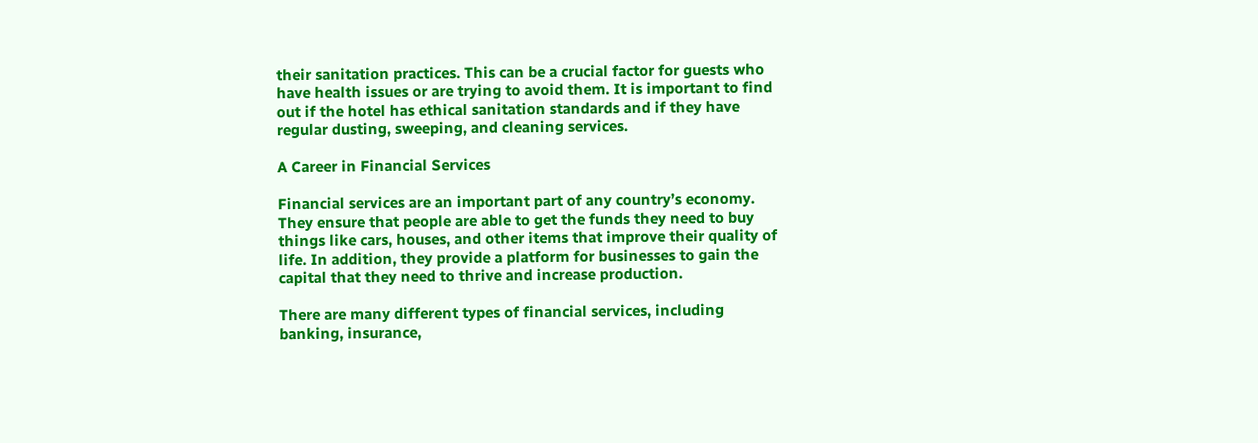their sanitation practices. This can be a crucial factor for guests who have health issues or are trying to avoid them. It is important to find out if the hotel has ethical sanitation standards and if they have regular dusting, sweeping, and cleaning services.

A Career in Financial Services

Financial services are an important part of any country’s economy. They ensure that people are able to get the funds they need to buy things like cars, houses, and other items that improve their quality of life. In addition, they provide a platform for businesses to gain the capital that they need to thrive and increase production.

There are many different types of financial services, including banking, insurance,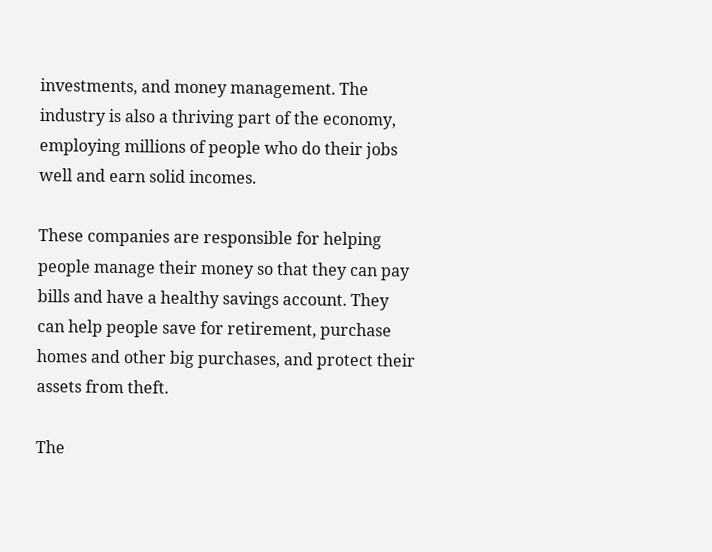investments, and money management. The industry is also a thriving part of the economy, employing millions of people who do their jobs well and earn solid incomes.

These companies are responsible for helping people manage their money so that they can pay bills and have a healthy savings account. They can help people save for retirement, purchase homes and other big purchases, and protect their assets from theft.

The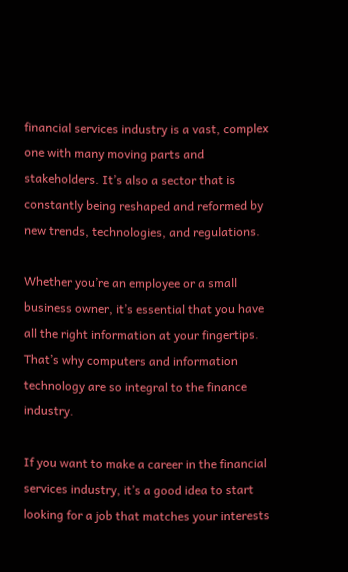financial services industry is a vast, complex one with many moving parts and stakeholders. It’s also a sector that is constantly being reshaped and reformed by new trends, technologies, and regulations.

Whether you’re an employee or a small business owner, it’s essential that you have all the right information at your fingertips. That’s why computers and information technology are so integral to the finance industry.

If you want to make a career in the financial services industry, it’s a good idea to start looking for a job that matches your interests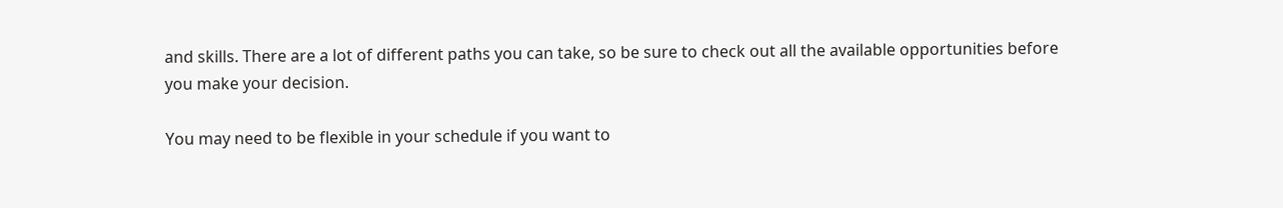and skills. There are a lot of different paths you can take, so be sure to check out all the available opportunities before you make your decision.

You may need to be flexible in your schedule if you want to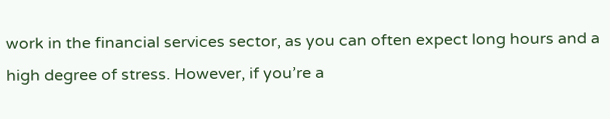work in the financial services sector, as you can often expect long hours and a high degree of stress. However, if you’re a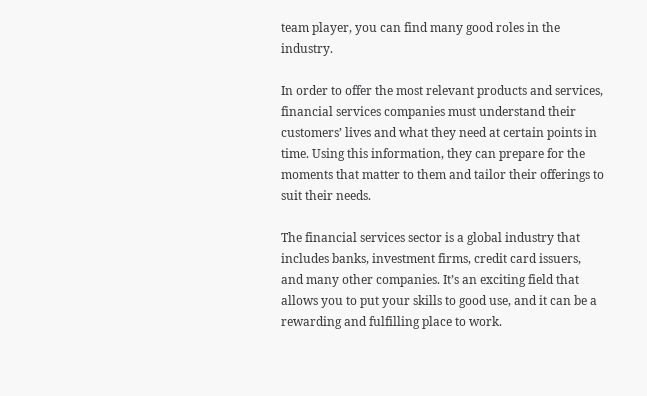team player, you can find many good roles in the industry.

In order to offer the most relevant products and services, financial services companies must understand their customers’ lives and what they need at certain points in time. Using this information, they can prepare for the moments that matter to them and tailor their offerings to suit their needs.

The financial services sector is a global industry that includes banks, investment firms, credit card issuers, and many other companies. It’s an exciting field that allows you to put your skills to good use, and it can be a rewarding and fulfilling place to work.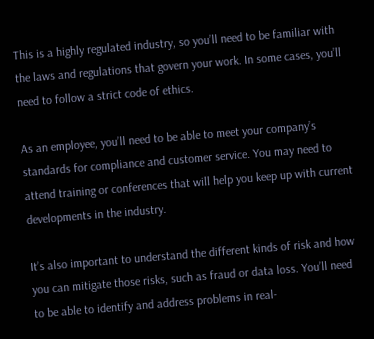This is a highly regulated industry, so you’ll need to be familiar with the laws and regulations that govern your work. In some cases, you’ll need to follow a strict code of ethics.

As an employee, you’ll need to be able to meet your company’s standards for compliance and customer service. You may need to attend training or conferences that will help you keep up with current developments in the industry.

It’s also important to understand the different kinds of risk and how you can mitigate those risks, such as fraud or data loss. You’ll need to be able to identify and address problems in real-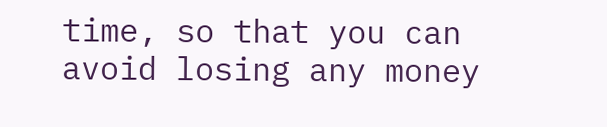time, so that you can avoid losing any money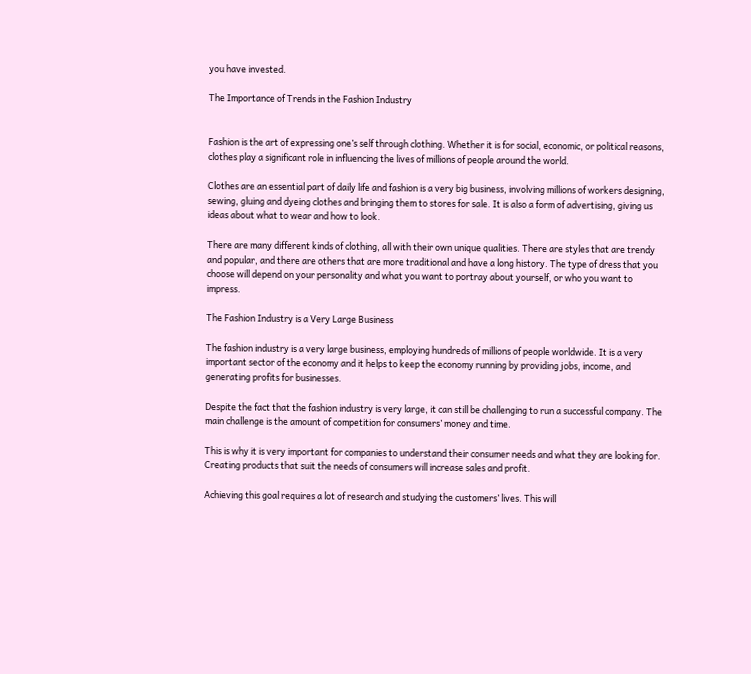you have invested.

The Importance of Trends in the Fashion Industry


Fashion is the art of expressing one’s self through clothing. Whether it is for social, economic, or political reasons, clothes play a significant role in influencing the lives of millions of people around the world.

Clothes are an essential part of daily life and fashion is a very big business, involving millions of workers designing, sewing, gluing and dyeing clothes and bringing them to stores for sale. It is also a form of advertising, giving us ideas about what to wear and how to look.

There are many different kinds of clothing, all with their own unique qualities. There are styles that are trendy and popular, and there are others that are more traditional and have a long history. The type of dress that you choose will depend on your personality and what you want to portray about yourself, or who you want to impress.

The Fashion Industry is a Very Large Business

The fashion industry is a very large business, employing hundreds of millions of people worldwide. It is a very important sector of the economy and it helps to keep the economy running by providing jobs, income, and generating profits for businesses.

Despite the fact that the fashion industry is very large, it can still be challenging to run a successful company. The main challenge is the amount of competition for consumers’ money and time.

This is why it is very important for companies to understand their consumer needs and what they are looking for. Creating products that suit the needs of consumers will increase sales and profit.

Achieving this goal requires a lot of research and studying the customers’ lives. This will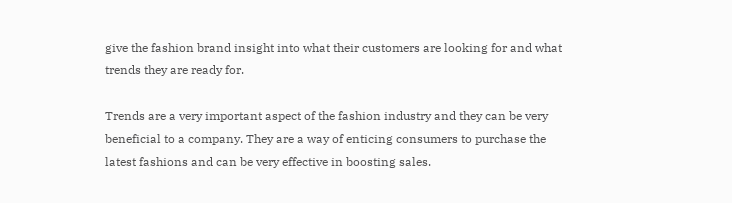give the fashion brand insight into what their customers are looking for and what trends they are ready for.

Trends are a very important aspect of the fashion industry and they can be very beneficial to a company. They are a way of enticing consumers to purchase the latest fashions and can be very effective in boosting sales.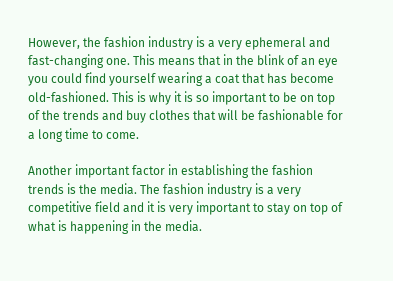However, the fashion industry is a very ephemeral and fast-changing one. This means that in the blink of an eye you could find yourself wearing a coat that has become old-fashioned. This is why it is so important to be on top of the trends and buy clothes that will be fashionable for a long time to come.

Another important factor in establishing the fashion trends is the media. The fashion industry is a very competitive field and it is very important to stay on top of what is happening in the media.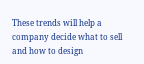These trends will help a company decide what to sell and how to design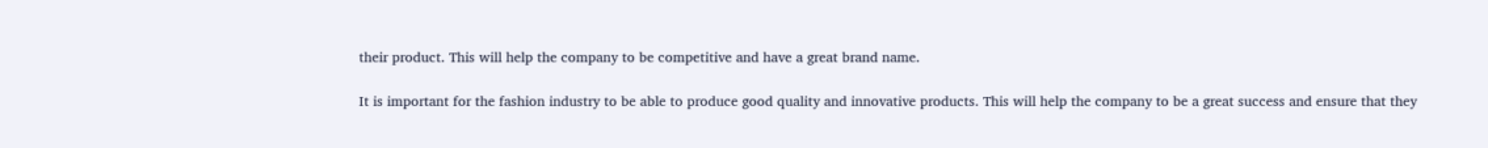their product. This will help the company to be competitive and have a great brand name.

It is important for the fashion industry to be able to produce good quality and innovative products. This will help the company to be a great success and ensure that they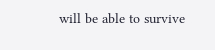will be able to survive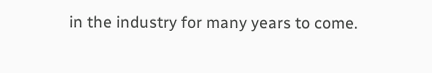in the industry for many years to come.